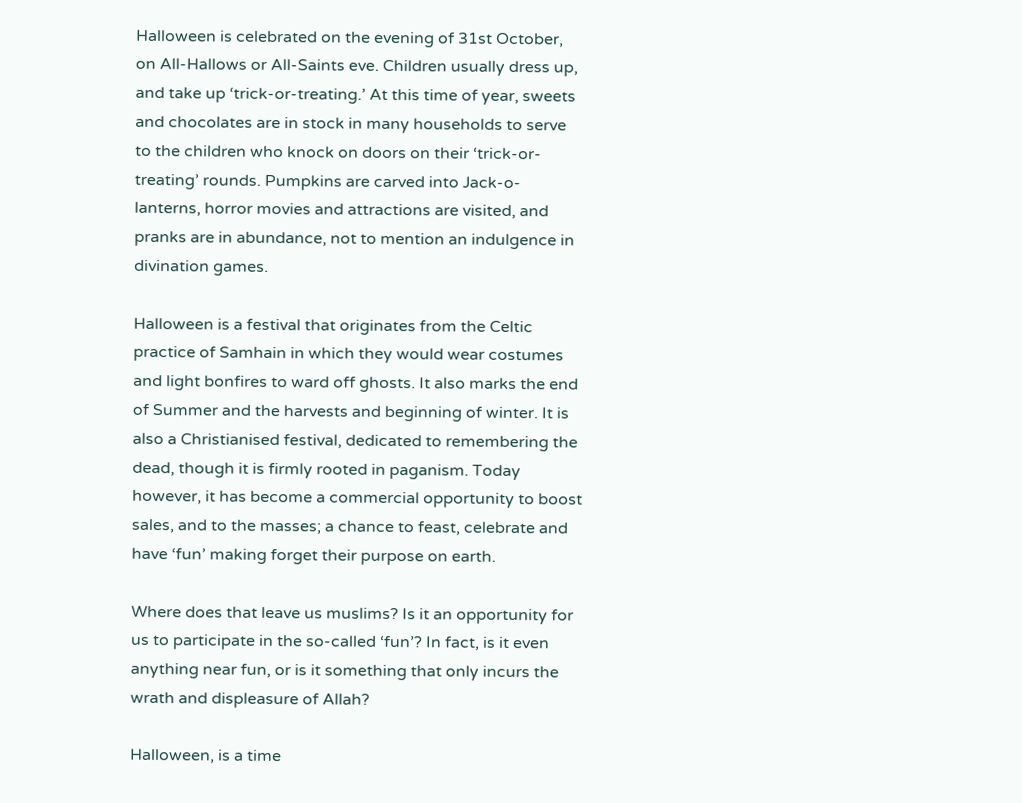Halloween is celebrated on the evening of 31st October, on All-Hallows or All-Saints eve. Children usually dress up, and take up ‘trick-or-treating.’ At this time of year, sweets and chocolates are in stock in many households to serve to the children who knock on doors on their ‘trick-or-treating’ rounds. Pumpkins are carved into Jack-o-lanterns, horror movies and attractions are visited, and pranks are in abundance, not to mention an indulgence in divination games.

Halloween is a festival that originates from the Celtic practice of Samhain in which they would wear costumes and light bonfires to ward off ghosts. It also marks the end of Summer and the harvests and beginning of winter. It is also a Christianised festival, dedicated to remembering the dead, though it is firmly rooted in paganism. Today however, it has become a commercial opportunity to boost sales, and to the masses; a chance to feast, celebrate and have ‘fun’ making forget their purpose on earth.

Where does that leave us muslims? Is it an opportunity for us to participate in the so-called ‘fun’? In fact, is it even anything near fun, or is it something that only incurs the wrath and displeasure of Allah?

Halloween, is a time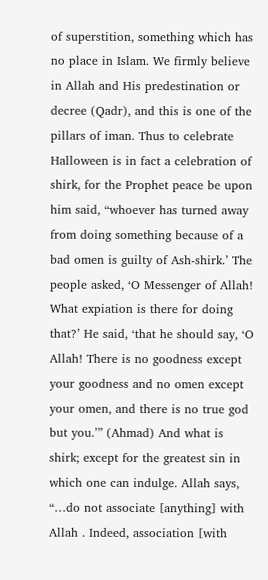of superstition, something which has no place in Islam. We firmly believe in Allah and His predestination or decree (Qadr), and this is one of the pillars of iman. Thus to celebrate Halloween is in fact a celebration of shirk, for the Prophet peace be upon him said, “whoever has turned away from doing something because of a bad omen is guilty of Ash-shirk.’ The people asked, ‘O Messenger of Allah! What expiation is there for doing that?’ He said, ‘that he should say, ‘O Allah! There is no goodness except your goodness and no omen except your omen, and there is no true god but you.’” (Ahmad) And what is shirk; except for the greatest sin in which one can indulge. Allah says, “…do not associate [anything] with Allah . Indeed, association [with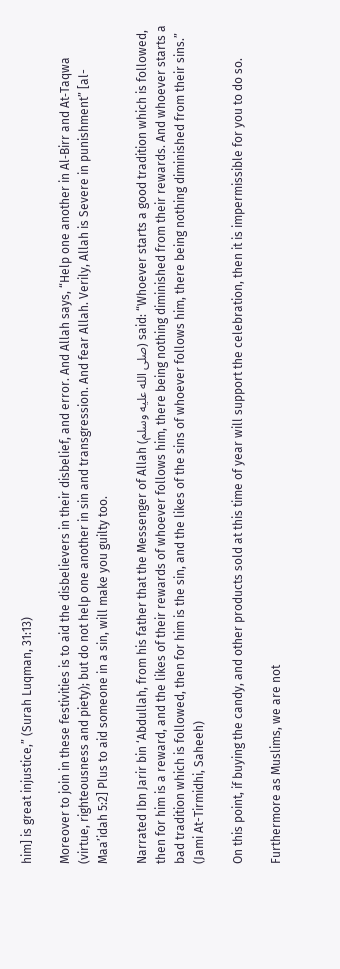him] is great injustice,” (Surah Luqman, 31:13)

Moreover to join in these festivities is to aid the disbelievers in their disbelief, and error. And Allah says, “Help one another in Al‑Birr and At‑Taqwa (virtue, righteousness and piety); but do not help one another in sin and transgression. And fear Allah. Verily, Allah is Severe in punishment” [al-Maa’idah 5:2] Plus to aid someone in a sin, will make you guilty too.

Narrated Ibn Jarir bin ‘Abdullah, from his father that the Messenger of Allah (صلى الله عليه وسلم) said: “Whoever starts a good tradition which is followed, then for him is a reward, and the likes of their rewards of whoever follows him, there being nothing diminished from their rewards. And whoever starts a bad tradition which is followed, then for him is the sin, and the likes of the sins of whoever follows him, there being nothing diminished from their sins.” (Jami At-Tirmidhi, Saheeh)

On this point, if buying the candy, and other products sold at this time of year will support the celebration, then it is impermissible for you to do so.

Furthermore as Muslims, we are not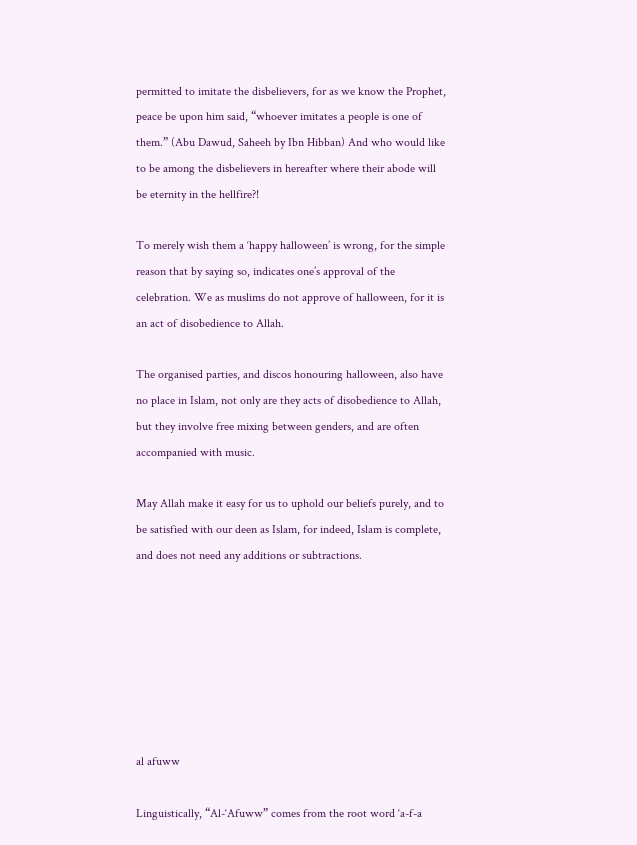permitted to imitate the disbelievers, for as we know the Prophet, peace be upon him said, “whoever imitates a people is one of them.” (Abu Dawud, Saheeh by Ibn Hibban) And who would like to be among the disbelievers in hereafter where their abode will be eternity in the hellfire?!

To merely wish them a ‘happy halloween’ is wrong, for the simple reason that by saying so, indicates one’s approval of the celebration. We as muslims do not approve of halloween, for it is an act of disobedience to Allah.

The organised parties, and discos honouring halloween, also have no place in Islam, not only are they acts of disobedience to Allah, but they involve free mixing between genders, and are often accompanied with music.

May Allah make it easy for us to uphold our beliefs purely, and to be satisfied with our deen as Islam, for indeed, Islam is complete, and does not need any additions or subtractions.







al afuww

Linguistically, “Al-‘Afuww” comes from the root word ‘a-f-a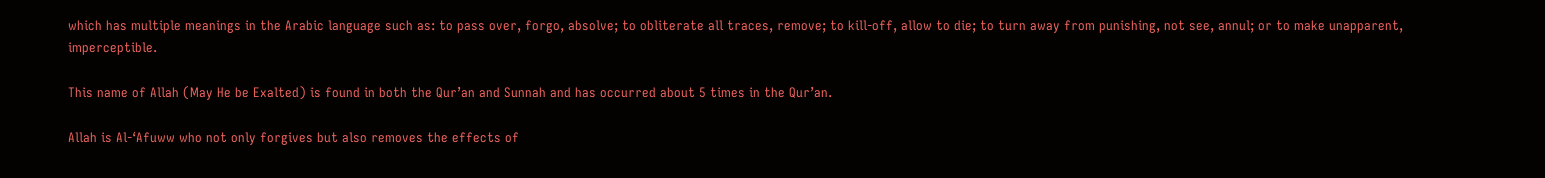which has multiple meanings in the Arabic language such as: to pass over, forgo, absolve; to obliterate all traces, remove; to kill-off, allow to die; to turn away from punishing, not see, annul; or to make unapparent, imperceptible.

This name of Allah (May He be Exalted) is found in both the Qur’an and Sunnah and has occurred about 5 times in the Qur’an.

Allah is Al-‘Afuww who not only forgives but also removes the effects of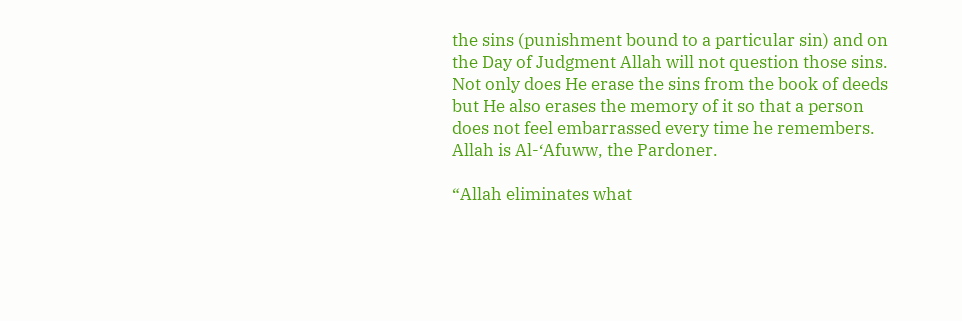the sins (punishment bound to a particular sin) and on the Day of Judgment Allah will not question those sins. Not only does He erase the sins from the book of deeds but He also erases the memory of it so that a person does not feel embarrassed every time he remembers. Allah is Al-‘Afuww, the Pardoner.

“Allah eliminates what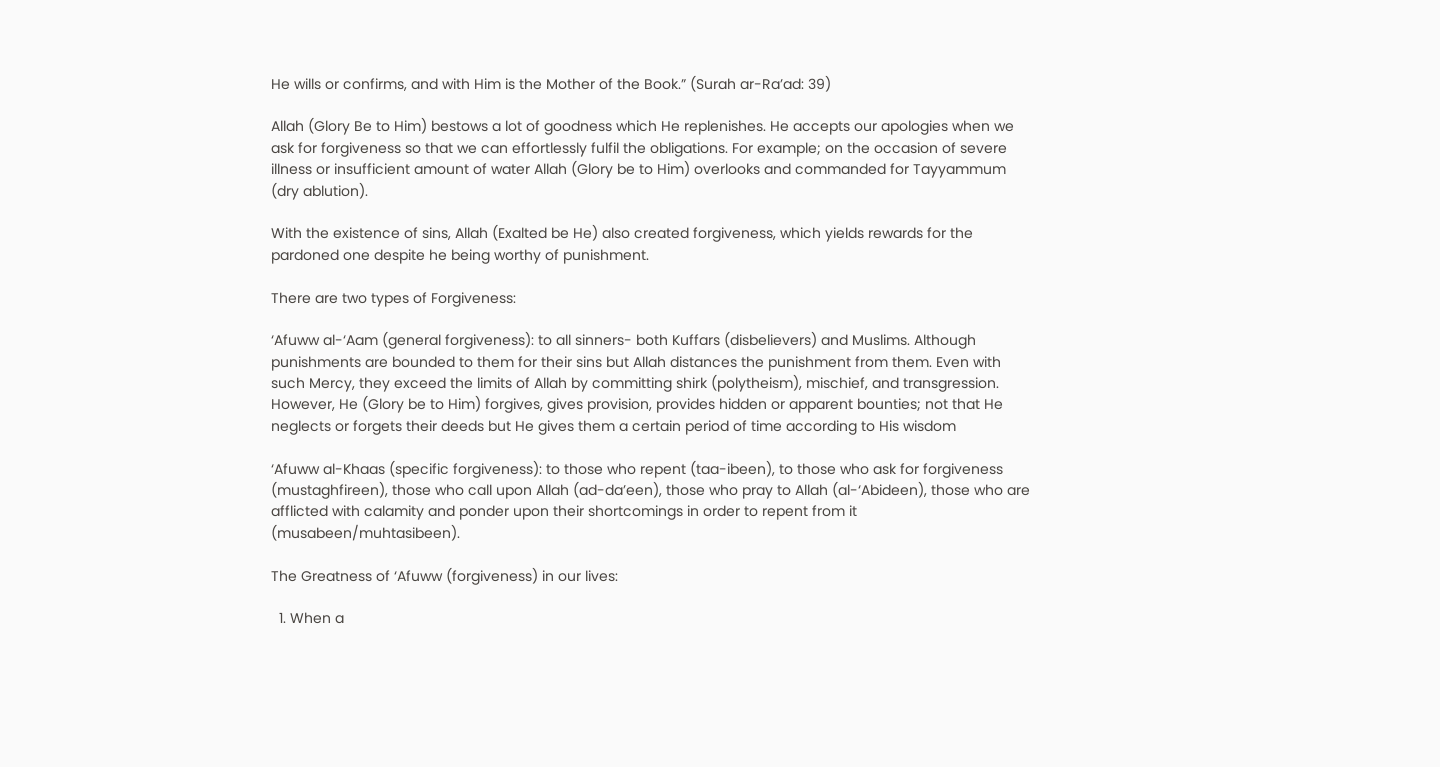He wills or confirms, and with Him is the Mother of the Book.” (Surah ar-Ra’ad: 39)

Allah (Glory Be to Him) bestows a lot of goodness which He replenishes. He accepts our apologies when we ask for forgiveness so that we can effortlessly fulfil the obligations. For example; on the occasion of severe illness or insufficient amount of water Allah (Glory be to Him) overlooks and commanded for Tayyammum (dry ablution).

With the existence of sins, Allah (Exalted be He) also created forgiveness, which yields rewards for the pardoned one despite he being worthy of punishment.

There are two types of Forgiveness:

‘Afuww al-‘Aam (general forgiveness): to all sinners- both Kuffars (disbelievers) and Muslims. Although punishments are bounded to them for their sins but Allah distances the punishment from them. Even with such Mercy, they exceed the limits of Allah by committing shirk (polytheism), mischief, and transgression. However, He (Glory be to Him) forgives, gives provision, provides hidden or apparent bounties; not that He neglects or forgets their deeds but He gives them a certain period of time according to His wisdom

‘Afuww al-Khaas (specific forgiveness): to those who repent (taa-ibeen), to those who ask for forgiveness (mustaghfireen), those who call upon Allah (ad-da’een), those who pray to Allah (al-‘Abideen), those who are afflicted with calamity and ponder upon their shortcomings in order to repent from it (musabeen/muhtasibeen).

The Greatness of ‘Afuww (forgiveness) in our lives:

  1. When a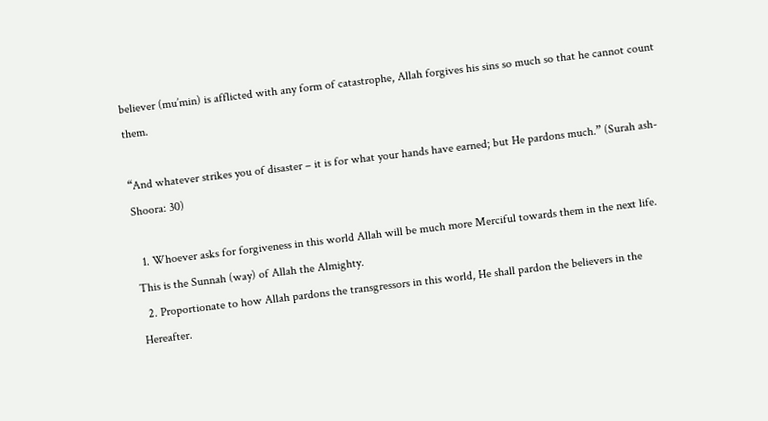believer (mu’min) is afflicted with any form of catastrophe, Allah forgives his sins so much so that he cannot count them.

“And whatever strikes you of disaster – it is for what your hands have earned; but He pardons much.” (Surah ash-Shoora: 30)

  1. Whoever asks for forgiveness in this world Allah will be much more Merciful towards them in the next life. This is the Sunnah (way) of Allah the Almighty.
  2. Proportionate to how Allah pardons the transgressors in this world, He shall pardon the believers in the Hereafter.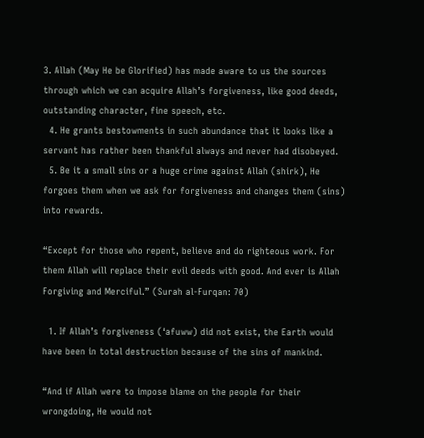3. Allah (May He be Glorified) has made aware to us the sources through which we can acquire Allah’s forgiveness, like good deeds, outstanding character, fine speech, etc.
  4. He grants bestowments in such abundance that it looks like a servant has rather been thankful always and never had disobeyed.
  5. Be it a small sins or a huge crime against Allah (shirk), He forgoes them when we ask for forgiveness and changes them (sins) into rewards.

“Except for those who repent, believe and do righteous work. For them Allah will replace their evil deeds with good. And ever is Allah Forgiving and Merciful.” (Surah al-Furqan: 70)

  1. If Allah’s forgiveness (‘afuww) did not exist, the Earth would have been in total destruction because of the sins of mankind.

“And if Allah were to impose blame on the people for their wrongdoing, He would not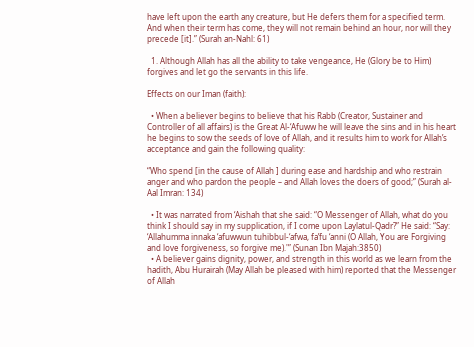have left upon the earth any creature, but He defers them for a specified term. And when their term has come, they will not remain behind an hour, nor will they precede [it].” (Surah an-Nahl: 61)

  1. Although Allah has all the ability to take vengeance, He (Glory be to Him) forgives and let go the servants in this life.

Effects on our Iman (faith):

  • When a believer begins to believe that his Rabb (Creator, Sustainer and Controller of all affairs) is the Great Al-‘Afuww he will leave the sins and in his heart he begins to sow the seeds of love of Allah, and it results him to work for Allah’s acceptance and gain the following quality:

“Who spend [in the cause of Allah ] during ease and hardship and who restrain anger and who pardon the people – and Allah loves the doers of good;” (Surah al-Aal Imran: 134)

  • It was narrated from ‘Aishah that she said: “O Messenger of Allah, what do you think I should say in my supplication, if I come upon Laylatul-Qadr?” He said: “Say: ‘Allahumma innaka ‘afuwwun tuhibbul-‘afwa, fa’fu ‘anni (O Allah, You are Forgiving and love forgiveness, so forgive me).'” (Sunan Ibn Majah:3850)
  • A believer gains dignity, power, and strength in this world as we learn from the hadith, Abu Hurairah (May Allah be pleased with him) reported that the Messenger of Allah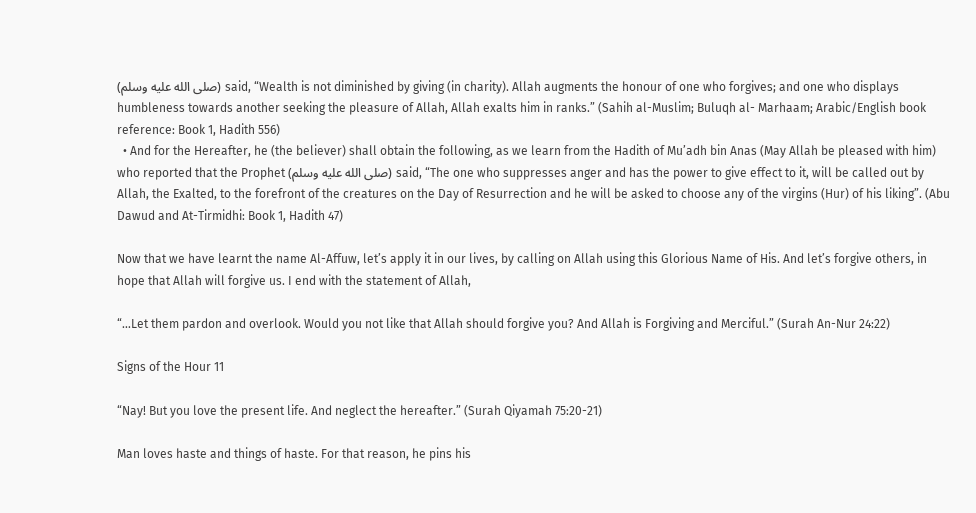(صلى الله عليه وسلم) said, “Wealth is not diminished by giving (in charity). Allah augments the honour of one who forgives; and one who displays humbleness towards another seeking the pleasure of Allah, Allah exalts him in ranks.” (Sahih al-Muslim; Buluqh al- Marhaam; Arabic/English book reference: Book 1, Hadith 556)
  • And for the Hereafter, he (the believer) shall obtain the following, as we learn from the Hadith of Mu’adh bin Anas (May Allah be pleased with him) who reported that the Prophet (صلى الله عليه وسلم) said, “The one who suppresses anger and has the power to give effect to it, will be called out by Allah, the Exalted, to the forefront of the creatures on the Day of Resurrection and he will be asked to choose any of the virgins (Hur) of his liking”. (Abu Dawud and At-Tirmidhi: Book 1, Hadith 47)

Now that we have learnt the name Al-Affuw, let’s apply it in our lives, by calling on Allah using this Glorious Name of His. And let’s forgive others, in hope that Allah will forgive us. I end with the statement of Allah,

“…Let them pardon and overlook. Would you not like that Allah should forgive you? And Allah is Forgiving and Merciful.” (Surah An-Nur 24:22)

Signs of the Hour 11

“Nay! But you love the present life. And neglect the hereafter.” (Surah Qiyamah 75:20-21)

Man loves haste and things of haste. For that reason, he pins his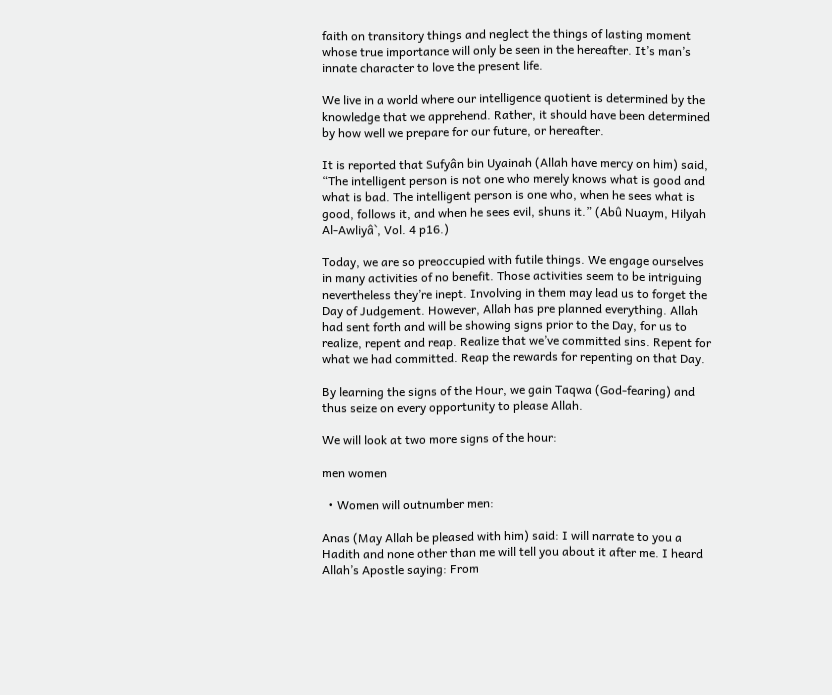faith on transitory things and neglect the things of lasting moment whose true importance will only be seen in the hereafter. It’s man’s innate character to love the present life.

We live in a world where our intelligence quotient is determined by the knowledge that we apprehend. Rather, it should have been determined by how well we prepare for our future, or hereafter.

It is reported that Sufyân bin Uyainah (Allah have mercy on him) said, “The intelligent person is not one who merely knows what is good and what is bad. The intelligent person is one who, when he sees what is good, follows it, and when he sees evil, shuns it.” (Abû Nuaym, Hilyah Al-Awliyâ`, Vol. 4 p16.)

Today, we are so preoccupied with futile things. We engage ourselves in many activities of no benefit. Those activities seem to be intriguing nevertheless they’re inept. Involving in them may lead us to forget the Day of Judgement. However, Allah has pre planned everything. Allah had sent forth and will be showing signs prior to the Day, for us to realize, repent and reap. Realize that we’ve committed sins. Repent for what we had committed. Reap the rewards for repenting on that Day.

By learning the signs of the Hour, we gain Taqwa (God-fearing) and thus seize on every opportunity to please Allah.

We will look at two more signs of the hour:

men women

  • Women will outnumber men:

Anas (May Allah be pleased with him) said: I will narrate to you a Hadith and none other than me will tell you about it after me. I heard Allah’s Apostle saying: From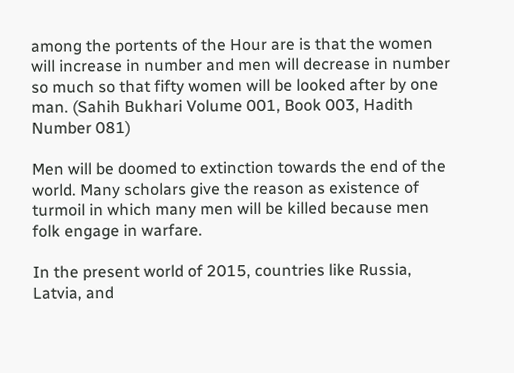among the portents of the Hour are is that the women will increase in number and men will decrease in number so much so that fifty women will be looked after by one man. (Sahih Bukhari Volume 001, Book 003, Hadith Number 081)

Men will be doomed to extinction towards the end of the world. Many scholars give the reason as existence of turmoil in which many men will be killed because men folk engage in warfare.

In the present world of 2015, countries like Russia, Latvia, and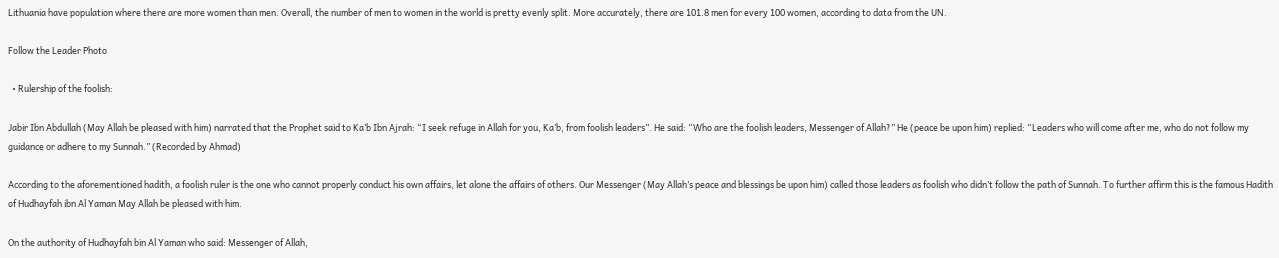Lithuania have population where there are more women than men. Overall, the number of men to women in the world is pretty evenly split. More accurately, there are 101.8 men for every 100 women, according to data from the UN.

Follow the Leader Photo

  • Rulership of the foolish:

Jabir Ibn Abdullah (May Allah be pleased with him) narrated that the Prophet said to Ka’b Ibn Ajrah: “I seek refuge in Allah for you, Ka’b, from foolish leaders”. He said: “Who are the foolish leaders, Messenger of Allah?” He (peace be upon him) replied: “Leaders who will come after me, who do not follow my guidance or adhere to my Sunnah.” (Recorded by Ahmad)

According to the aforementioned hadith, a foolish ruler is the one who cannot properly conduct his own affairs, let alone the affairs of others. Our Messenger (May Allah’s peace and blessings be upon him) called those leaders as foolish who didn’t follow the path of Sunnah. To further affirm this is the famous Hadith of Hudhayfah ibn Al Yaman May Allah be pleased with him.

On the authority of Hudhayfah bin Al Yaman who said: Messenger of Allah,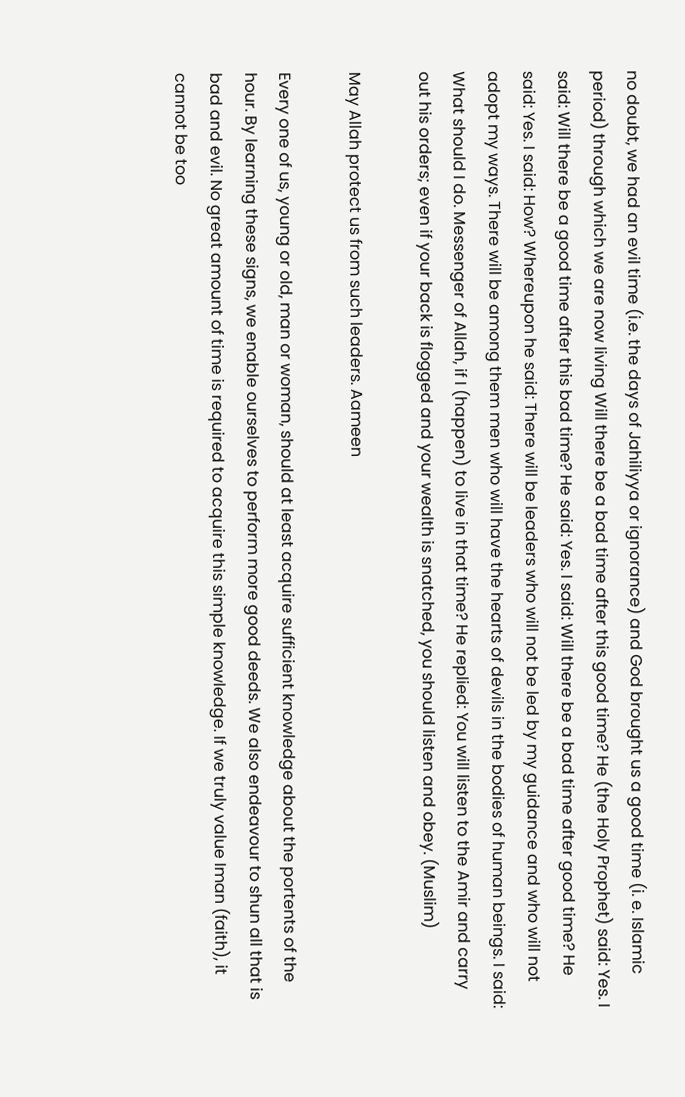no doubt, we had an evil time (i.e. the days of Jahiliyya or ignorance) and God brought us a good time (i. e. Islamic period) through which we are now living Will there be a bad time after this good time? He (the Holy Prophet) said: Yes. I said: Will there be a good time after this bad time? He said: Yes. I said: Will there be a bad time after good time? He said: Yes. I said: How? Whereupon he said: There will be leaders who will not be led by my guidance and who will not adopt my ways. There will be among them men who will have the hearts of devils in the bodies of human beings. I said: What should I do. Messenger of Allah, if I (happen) to live in that time? He replied: You will listen to the Amir and carry out his orders; even if your back is flogged and your wealth is snatched, you should listen and obey. (Muslim)

May Allah protect us from such leaders. Aameen

Every one of us, young or old, man or woman, should at least acquire sufficient knowledge about the portents of the hour. By learning these signs, we enable ourselves to perform more good deeds. We also endeavour to shun all that is bad and evil. No great amount of time is required to acquire this simple knowledge. If we truly value Iman (faith), it cannot be too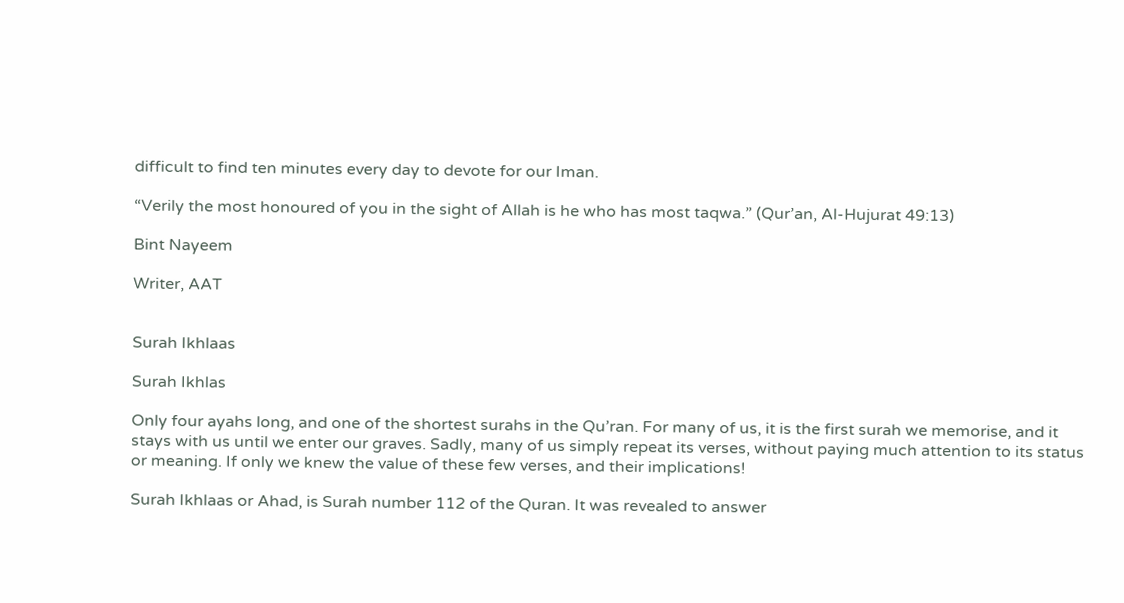difficult to find ten minutes every day to devote for our Iman.

“Verily the most honoured of you in the sight of Allah is he who has most taqwa.” (Qur’an, Al-Hujurat 49:13)

Bint Nayeem

Writer, AAT


Surah Ikhlaas

Surah Ikhlas

Only four ayahs long, and one of the shortest surahs in the Qu’ran. For many of us, it is the first surah we memorise, and it stays with us until we enter our graves. Sadly, many of us simply repeat its verses, without paying much attention to its status or meaning. If only we knew the value of these few verses, and their implications!

Surah Ikhlaas or Ahad, is Surah number 112 of the Quran. It was revealed to answer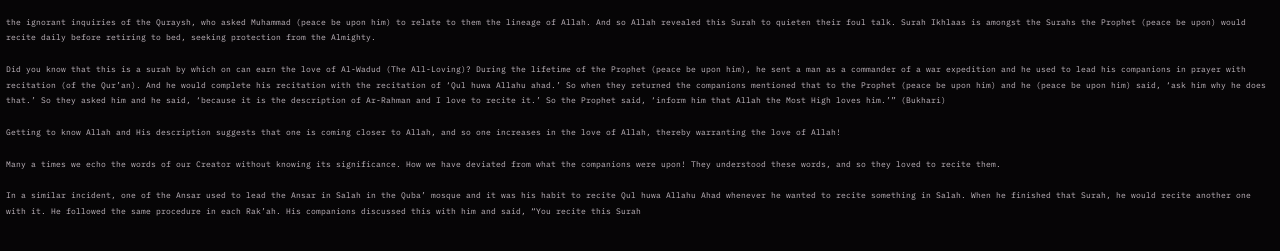the ignorant inquiries of the Quraysh, who asked Muhammad (peace be upon him) to relate to them the lineage of Allah. And so Allah revealed this Surah to quieten their foul talk. Surah Ikhlaas is amongst the Surahs the Prophet (peace be upon) would recite daily before retiring to bed, seeking protection from the Almighty.

Did you know that this is a surah by which on can earn the love of Al-Wadud (The All-Loving)? During the lifetime of the Prophet (peace be upon him), he sent a man as a commander of a war expedition and he used to lead his companions in prayer with recitation (of the Qur’an). And he would complete his recitation with the recitation of ‘Qul huwa Allahu ahad.’ So when they returned the companions mentioned that to the Prophet (peace be upon him) and he (peace be upon him) said, ‘ask him why he does that.’ So they asked him and he said, ‘because it is the description of Ar-Rahman and I love to recite it.’ So the Prophet said, ‘inform him that Allah the Most High loves him.’” (Bukhari)

Getting to know Allah and His description suggests that one is coming closer to Allah, and so one increases in the love of Allah, thereby warranting the love of Allah!

Many a times we echo the words of our Creator without knowing its significance. How we have deviated from what the companions were upon! They understood these words, and so they loved to recite them.

In a similar incident, one of the Ansar used to lead the Ansar in Salah in the Quba’ mosque and it was his habit to recite Qul huwa Allahu Ahad whenever he wanted to recite something in Salah. When he finished that Surah, he would recite another one with it. He followed the same procedure in each Rak’ah. His companions discussed this with him and said, “You recite this Surah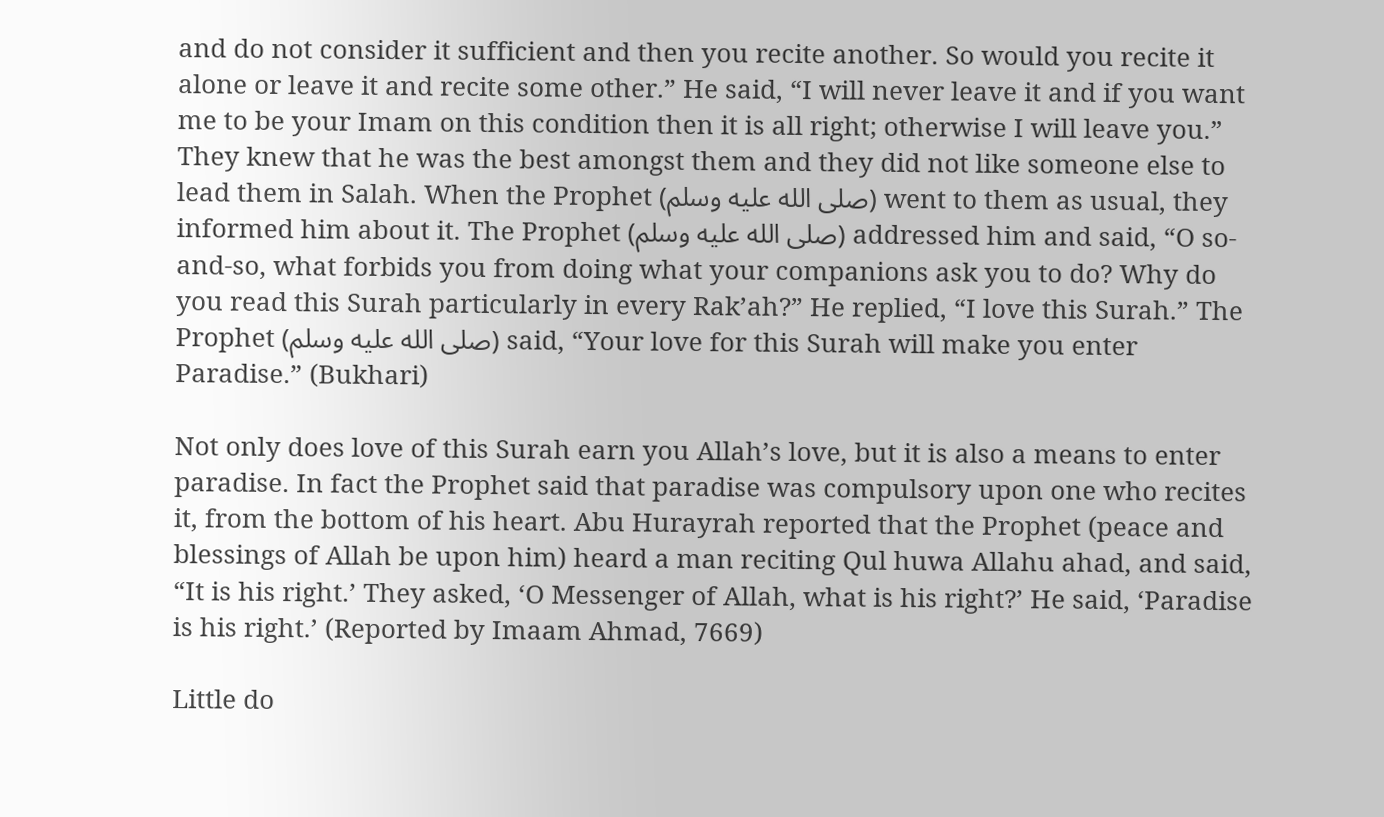and do not consider it sufficient and then you recite another. So would you recite it alone or leave it and recite some other.” He said, “I will never leave it and if you want me to be your Imam on this condition then it is all right; otherwise I will leave you.” They knew that he was the best amongst them and they did not like someone else to lead them in Salah. When the Prophet (صلى الله عليه وسلم) went to them as usual, they informed him about it. The Prophet (صلى الله عليه وسلم) addressed him and said, “O so-and-so, what forbids you from doing what your companions ask you to do? Why do you read this Surah particularly in every Rak’ah?” He replied, “I love this Surah.” The Prophet (صلى الله عليه وسلم) said, “Your love for this Surah will make you enter Paradise.” (Bukhari)

Not only does love of this Surah earn you Allah’s love, but it is also a means to enter paradise. In fact the Prophet said that paradise was compulsory upon one who recites it, from the bottom of his heart. Abu Hurayrah reported that the Prophet (peace and blessings of Allah be upon him) heard a man reciting Qul huwa Allahu ahad, and said, “It is his right.’ They asked, ‘O Messenger of Allah, what is his right?’ He said, ‘Paradise is his right.’ (Reported by Imaam Ahmad, 7669)

Little do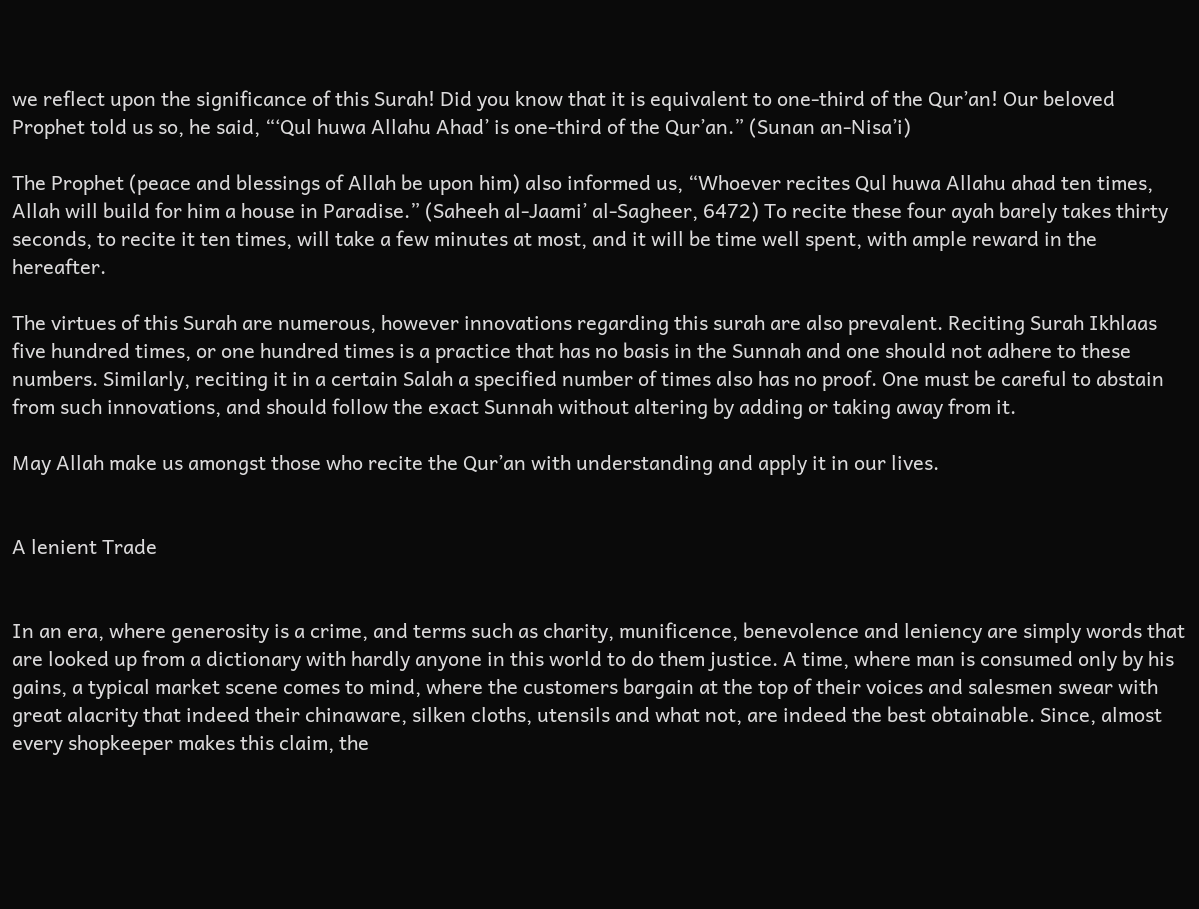we reflect upon the significance of this Surah! Did you know that it is equivalent to one-third of the Qur’an! Our beloved Prophet told us so, he said, “‘Qul huwa Allahu Ahad’ is one-third of the Qur’an.” (Sunan an-Nisa’i)

The Prophet (peace and blessings of Allah be upon him) also informed us, “Whoever recites Qul huwa Allahu ahad ten times, Allah will build for him a house in Paradise.” (Saheeh al-Jaami’ al-Sagheer, 6472) To recite these four ayah barely takes thirty seconds, to recite it ten times, will take a few minutes at most, and it will be time well spent, with ample reward in the hereafter.

The virtues of this Surah are numerous, however innovations regarding this surah are also prevalent. Reciting Surah Ikhlaas five hundred times, or one hundred times is a practice that has no basis in the Sunnah and one should not adhere to these numbers. Similarly, reciting it in a certain Salah a specified number of times also has no proof. One must be careful to abstain from such innovations, and should follow the exact Sunnah without altering by adding or taking away from it.

May Allah make us amongst those who recite the Qur’an with understanding and apply it in our lives.


A lenient Trade


In an era, where generosity is a crime, and terms such as charity, munificence, benevolence and leniency are simply words that are looked up from a dictionary with hardly anyone in this world to do them justice. A time, where man is consumed only by his gains, a typical market scene comes to mind, where the customers bargain at the top of their voices and salesmen swear with great alacrity that indeed their chinaware, silken cloths, utensils and what not, are indeed the best obtainable. Since, almost every shopkeeper makes this claim, the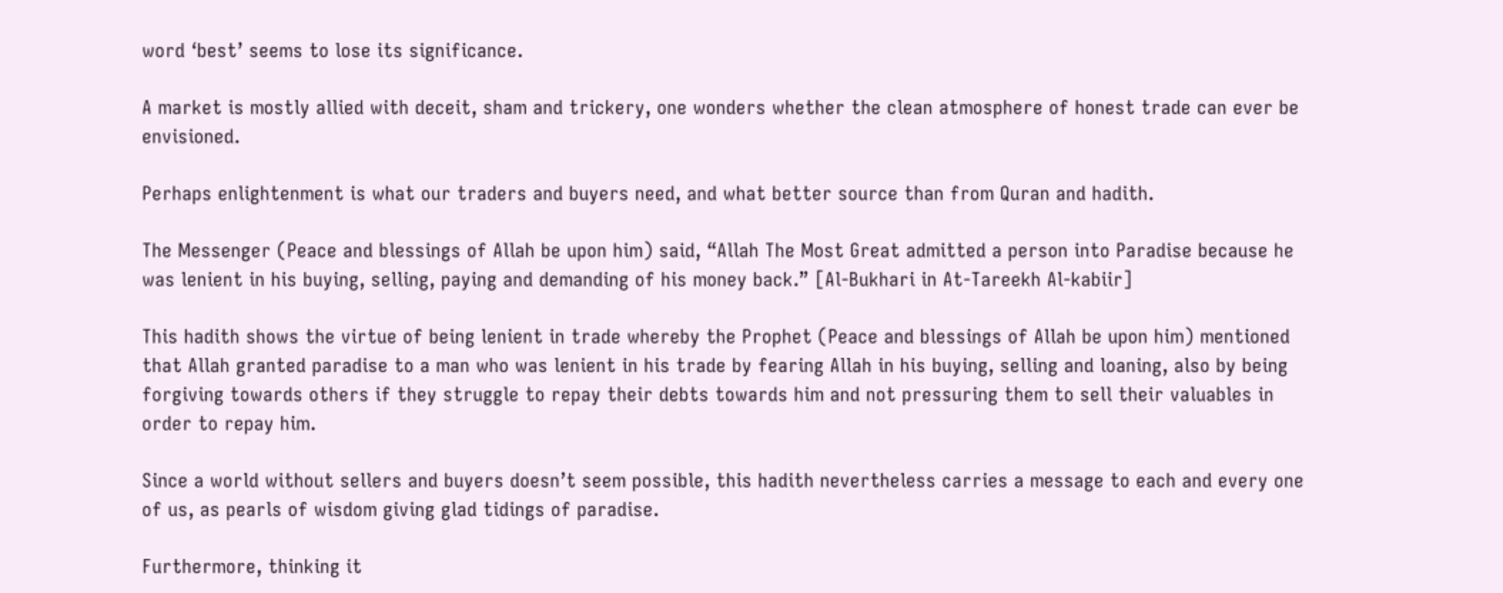word ‘best’ seems to lose its significance.

A market is mostly allied with deceit, sham and trickery, one wonders whether the clean atmosphere of honest trade can ever be envisioned.

Perhaps enlightenment is what our traders and buyers need, and what better source than from Quran and hadith.

The Messenger (Peace and blessings of Allah be upon him) said, “Allah The Most Great admitted a person into Paradise because he was lenient in his buying, selling, paying and demanding of his money back.” [Al-Bukhari in At-Tareekh Al-kabiir]

This hadith shows the virtue of being lenient in trade whereby the Prophet (Peace and blessings of Allah be upon him) mentioned that Allah granted paradise to a man who was lenient in his trade by fearing Allah in his buying, selling and loaning, also by being forgiving towards others if they struggle to repay their debts towards him and not pressuring them to sell their valuables in order to repay him.

Since a world without sellers and buyers doesn’t seem possible, this hadith nevertheless carries a message to each and every one of us, as pearls of wisdom giving glad tidings of paradise.

Furthermore, thinking it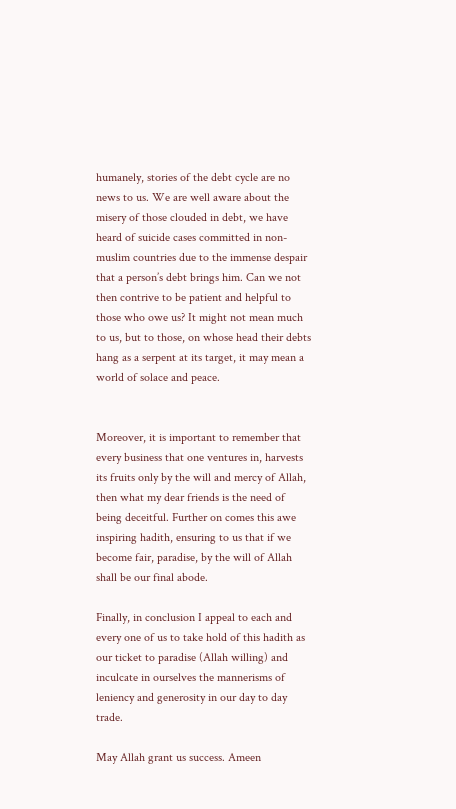humanely, stories of the debt cycle are no news to us. We are well aware about the misery of those clouded in debt, we have heard of suicide cases committed in non-muslim countries due to the immense despair that a person’s debt brings him. Can we not then contrive to be patient and helpful to those who owe us? It might not mean much to us, but to those, on whose head their debts hang as a serpent at its target, it may mean a world of solace and peace.


Moreover, it is important to remember that every business that one ventures in, harvests its fruits only by the will and mercy of Allah, then what my dear friends is the need of being deceitful. Further on comes this awe inspiring hadith, ensuring to us that if we become fair, paradise, by the will of Allah shall be our final abode.

Finally, in conclusion I appeal to each and every one of us to take hold of this hadith as our ticket to paradise (Allah willing) and inculcate in ourselves the mannerisms of leniency and generosity in our day to day trade.

May Allah grant us success. Ameen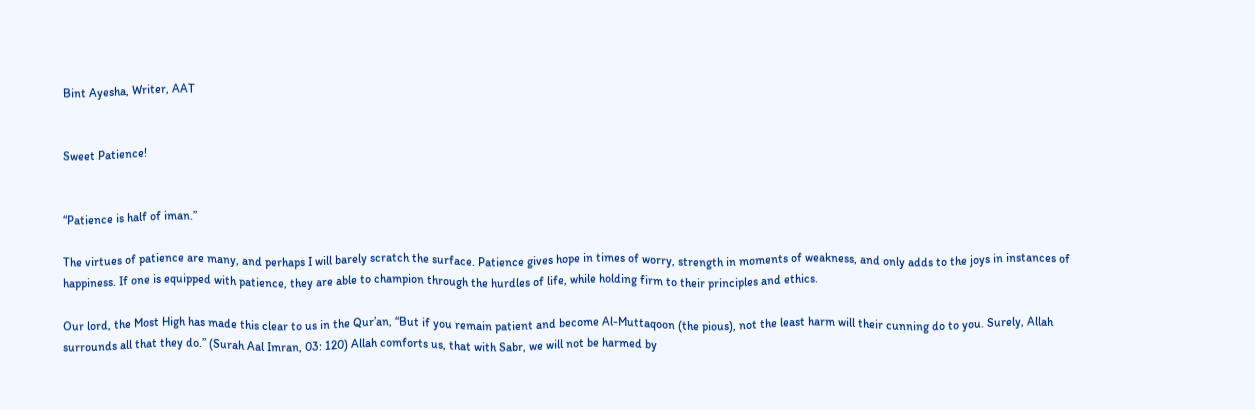Bint Ayesha, Writer, AAT


Sweet Patience!


“Patience is half of iman.”

The virtues of patience are many, and perhaps I will barely scratch the surface. Patience gives hope in times of worry, strength in moments of weakness, and only adds to the joys in instances of happiness. If one is equipped with patience, they are able to champion through the hurdles of life, while holding firm to their principles and ethics.

Our lord, the Most High has made this clear to us in the Qur’an, “But if you remain patient and become Al-Muttaqoon (the pious), not the least harm will their cunning do to you. Surely, Allah surrounds all that they do.” (Surah Aal Imran, 03: 120) Allah comforts us, that with Sabr, we will not be harmed by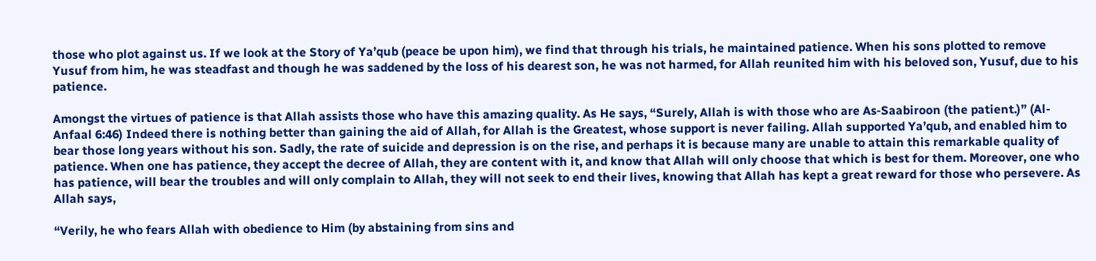those who plot against us. If we look at the Story of Ya’qub (peace be upon him), we find that through his trials, he maintained patience. When his sons plotted to remove Yusuf from him, he was steadfast and though he was saddened by the loss of his dearest son, he was not harmed, for Allah reunited him with his beloved son, Yusuf, due to his patience.

Amongst the virtues of patience is that Allah assists those who have this amazing quality. As He says, “Surely, Allah is with those who are As‑Saabiroon (the patient.)” (Al-Anfaal 6:46) Indeed there is nothing better than gaining the aid of Allah, for Allah is the Greatest, whose support is never failing. Allah supported Ya’qub, and enabled him to bear those long years without his son. Sadly, the rate of suicide and depression is on the rise, and perhaps it is because many are unable to attain this remarkable quality of patience. When one has patience, they accept the decree of Allah, they are content with it, and know that Allah will only choose that which is best for them. Moreover, one who has patience, will bear the troubles and will only complain to Allah, they will not seek to end their lives, knowing that Allah has kept a great reward for those who persevere. As Allah says,

“Verily, he who fears Allah with obedience to Him (by abstaining from sins and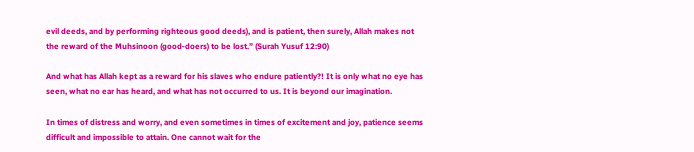evil deeds, and by performing righteous good deeds), and is patient, then surely, Allah makes not the reward of the Muhsinoon (good‑doers) to be lost.” (Surah Yusuf 12:90)

And what has Allah kept as a reward for his slaves who endure patiently?! It is only what no eye has seen, what no ear has heard, and what has not occurred to us. It is beyond our imagination.

In times of distress and worry, and even sometimes in times of excitement and joy, patience seems difficult and impossible to attain. One cannot wait for the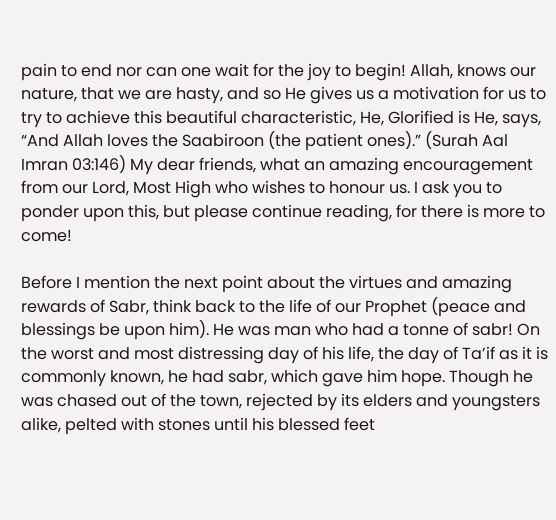pain to end nor can one wait for the joy to begin! Allah, knows our nature, that we are hasty, and so He gives us a motivation for us to try to achieve this beautiful characteristic, He, Glorified is He, says, “And Allah loves the Saabiroon (the patient ones).” (Surah Aal Imran 03:146) My dear friends, what an amazing encouragement from our Lord, Most High who wishes to honour us. I ask you to ponder upon this, but please continue reading, for there is more to come!

Before I mention the next point about the virtues and amazing rewards of Sabr, think back to the life of our Prophet (peace and blessings be upon him). He was man who had a tonne of sabr! On the worst and most distressing day of his life, the day of Ta’if as it is commonly known, he had sabr, which gave him hope. Though he was chased out of the town, rejected by its elders and youngsters alike, pelted with stones until his blessed feet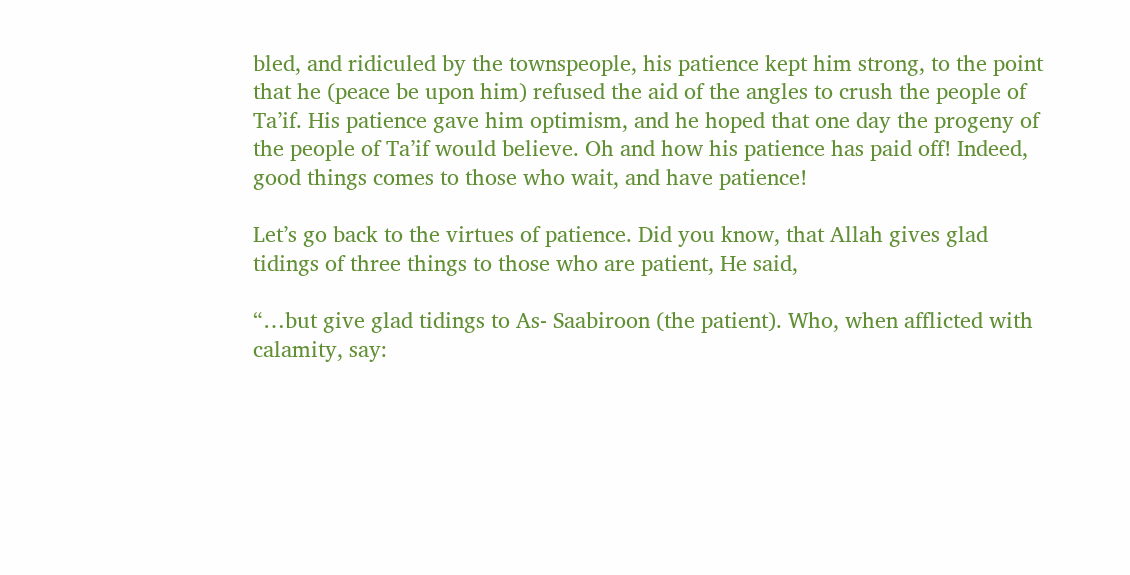bled, and ridiculed by the townspeople, his patience kept him strong, to the point that he (peace be upon him) refused the aid of the angles to crush the people of Ta’if. His patience gave him optimism, and he hoped that one day the progeny of the people of Ta’if would believe. Oh and how his patience has paid off! Indeed, good things comes to those who wait, and have patience!

Let’s go back to the virtues of patience. Did you know, that Allah gives glad tidings of three things to those who are patient, He said,

“…but give glad tidings to As‑ Saabiroon (the patient). Who, when afflicted with calamity, say: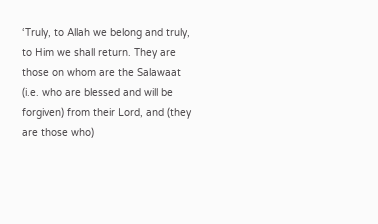‘Truly, to Allah we belong and truly, to Him we shall return. They are those on whom are the Salawaat (i.e. who are blessed and will be forgiven) from their Lord, and (they are those who)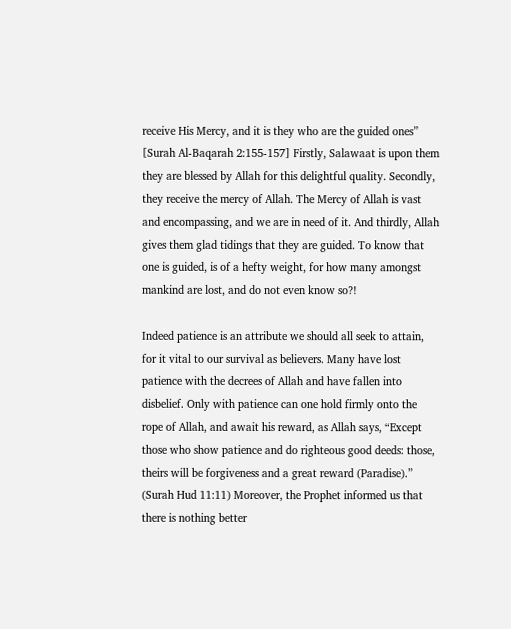receive His Mercy, and it is they who are the guided ones” [Surah Al-Baqarah 2:155-157] Firstly, Salawaat is upon them they are blessed by Allah for this delightful quality. Secondly, they receive the mercy of Allah. The Mercy of Allah is vast and encompassing, and we are in need of it. And thirdly, Allah gives them glad tidings that they are guided. To know that one is guided, is of a hefty weight, for how many amongst mankind are lost, and do not even know so?!

Indeed patience is an attribute we should all seek to attain, for it vital to our survival as believers. Many have lost patience with the decrees of Allah and have fallen into disbelief. Only with patience can one hold firmly onto the rope of Allah, and await his reward, as Allah says, “Except those who show patience and do righteous good deeds: those, theirs will be forgiveness and a great reward (Paradise).” (Surah Hud 11:11) Moreover, the Prophet informed us that there is nothing better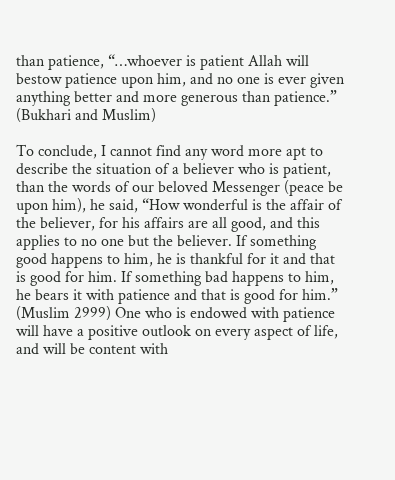than patience, “…whoever is patient Allah will bestow patience upon him, and no one is ever given anything better and more generous than patience.” (Bukhari and Muslim)

To conclude, I cannot find any word more apt to describe the situation of a believer who is patient, than the words of our beloved Messenger (peace be upon him), he said, “How wonderful is the affair of the believer, for his affairs are all good, and this applies to no one but the believer. If something good happens to him, he is thankful for it and that is good for him. If something bad happens to him, he bears it with patience and that is good for him.” (Muslim 2999) One who is endowed with patience will have a positive outlook on every aspect of life, and will be content with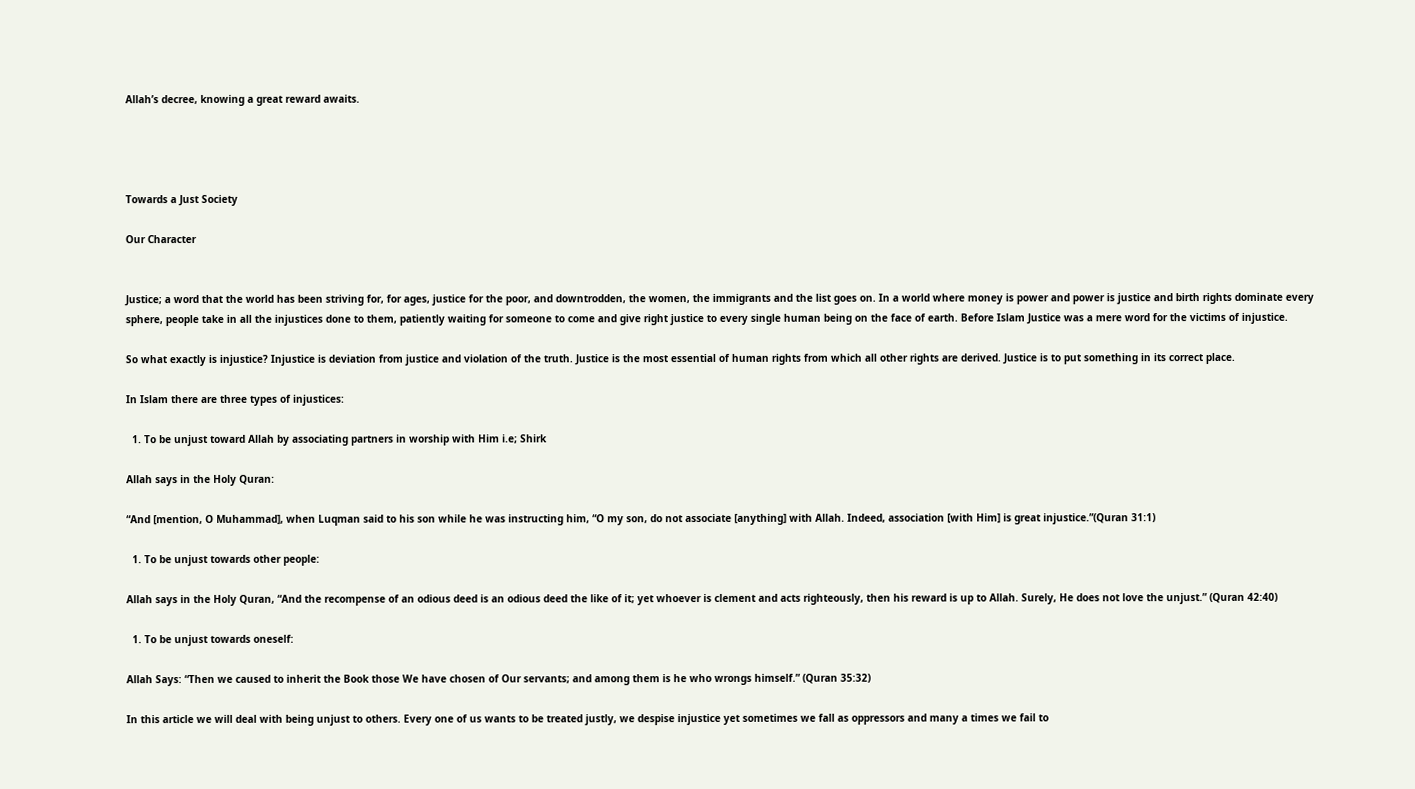Allah’s decree, knowing a great reward awaits.




Towards a Just Society

Our Character


Justice; a word that the world has been striving for, for ages, justice for the poor, and downtrodden, the women, the immigrants and the list goes on. In a world where money is power and power is justice and birth rights dominate every sphere, people take in all the injustices done to them, patiently waiting for someone to come and give right justice to every single human being on the face of earth. Before Islam Justice was a mere word for the victims of injustice.

So what exactly is injustice? Injustice is deviation from justice and violation of the truth. Justice is the most essential of human rights from which all other rights are derived. Justice is to put something in its correct place.

In Islam there are three types of injustices:

  1. To be unjust toward Allah by associating partners in worship with Him i.e; Shirk

Allah says in the Holy Quran:

“And [mention, O Muhammad], when Luqman said to his son while he was instructing him, “O my son, do not associate [anything] with Allah. Indeed, association [with Him] is great injustice.”(Quran 31:1)

  1. To be unjust towards other people:

Allah says in the Holy Quran, “And the recompense of an odious deed is an odious deed the like of it; yet whoever is clement and acts righteously, then his reward is up to Allah. Surely, He does not love the unjust.” (Quran 42:40)

  1. To be unjust towards oneself:

Allah Says: “Then we caused to inherit the Book those We have chosen of Our servants; and among them is he who wrongs himself.” (Quran 35:32)

In this article we will deal with being unjust to others. Every one of us wants to be treated justly, we despise injustice yet sometimes we fall as oppressors and many a times we fail to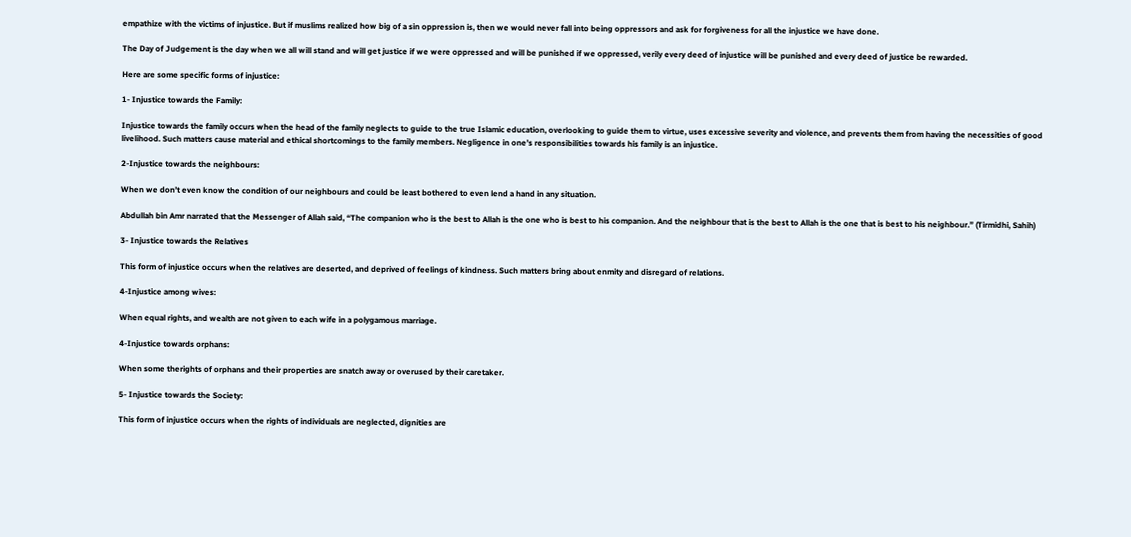empathize with the victims of injustice. But if muslims realized how big of a sin oppression is, then we would never fall into being oppressors and ask for forgiveness for all the injustice we have done.

The Day of Judgement is the day when we all will stand and will get justice if we were oppressed and will be punished if we oppressed, verily every deed of injustice will be punished and every deed of justice be rewarded.

Here are some specific forms of injustice:

1- Injustice towards the Family:

Injustice towards the family occurs when the head of the family neglects to guide to the true Islamic education, overlooking to guide them to virtue, uses excessive severity and violence, and prevents them from having the necessities of good livelihood. Such matters cause material and ethical shortcomings to the family members. Negligence in one’s responsibilities towards his family is an injustice.

2-Injustice towards the neighbours:

When we don’t even know the condition of our neighbours and could be least bothered to even lend a hand in any situation.

Abdullah bin Amr narrated that the Messenger of Allah said, “The companion who is the best to Allah is the one who is best to his companion. And the neighbour that is the best to Allah is the one that is best to his neighbour.” (Tirmidhi, Sahih)

3- Injustice towards the Relatives

This form of injustice occurs when the relatives are deserted, and deprived of feelings of kindness. Such matters bring about enmity and disregard of relations.

4-Injustice among wives:

When equal rights, and wealth are not given to each wife in a polygamous marriage.

4-Injustice towards orphans:

When some therights of orphans and their properties are snatch away or overused by their caretaker.

5- Injustice towards the Society:

This form of injustice occurs when the rights of individuals are neglected, dignities are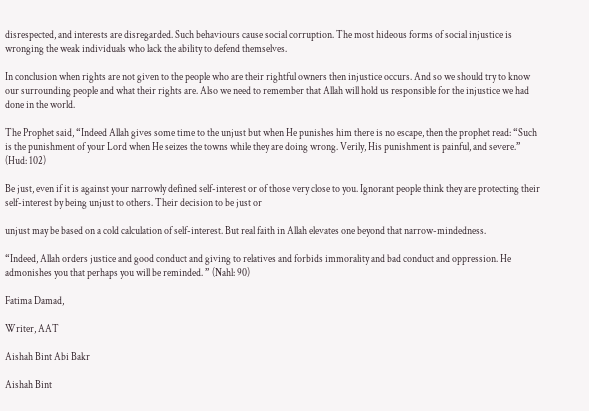disrespected, and interests are disregarded. Such behaviours cause social corruption. The most hideous forms of social injustice is wronging the weak individuals who lack the ability to defend themselves.

In conclusion when rights are not given to the people who are their rightful owners then injustice occurs. And so we should try to know our surrounding people and what their rights are. Also we need to remember that Allah will hold us responsible for the injustice we had done in the world.

The Prophet said, “Indeed Allah gives some time to the unjust but when He punishes him there is no escape, then the prophet read: “Such is the punishment of your Lord when He seizes the towns while they are doing wrong. Verily, His punishment is painful, and severe.” (Hud: 102)

Be just, even if it is against your narrowly defined self-interest or of those very close to you. Ignorant people think they are protecting their self-interest by being unjust to others. Their decision to be just or

unjust may be based on a cold calculation of self-interest. But real faith in Allah elevates one beyond that narrow-mindedness.

“Indeed, Allah orders justice and good conduct and giving to relatives and forbids immorality and bad conduct and oppression. He admonishes you that perhaps you will be reminded. ” (Nahl: 90)

Fatima Damad,

Writer, AAT

Aishah Bint Abi Bakr

Aishah Bint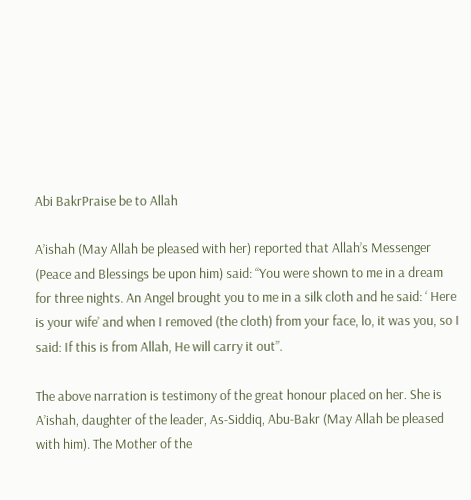Abi BakrPraise be to Allah

A’ishah (May Allah be pleased with her) reported that Allah’s Messenger (Peace and Blessings be upon him) said: “You were shown to me in a dream for three nights. An Angel brought you to me in a silk cloth and he said: ‘ Here is your wife’ and when I removed (the cloth) from your face, lo, it was you, so I said: If this is from Allah, He will carry it out”.

The above narration is testimony of the great honour placed on her. She is A’ishah, daughter of the leader, As-Siddiq, Abu-Bakr (May Allah be pleased with him). The Mother of the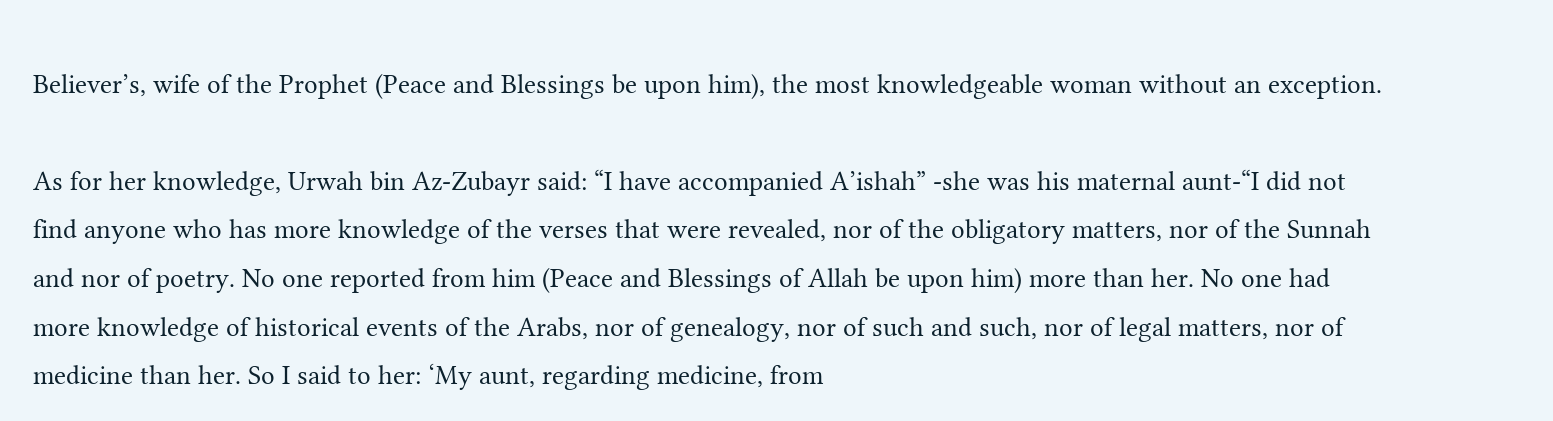Believer’s, wife of the Prophet (Peace and Blessings be upon him), the most knowledgeable woman without an exception.

As for her knowledge, Urwah bin Az-Zubayr said: “I have accompanied A’ishah” -she was his maternal aunt-“I did not find anyone who has more knowledge of the verses that were revealed, nor of the obligatory matters, nor of the Sunnah and nor of poetry. No one reported from him (Peace and Blessings of Allah be upon him) more than her. No one had more knowledge of historical events of the Arabs, nor of genealogy, nor of such and such, nor of legal matters, nor of medicine than her. So I said to her: ‘My aunt, regarding medicine, from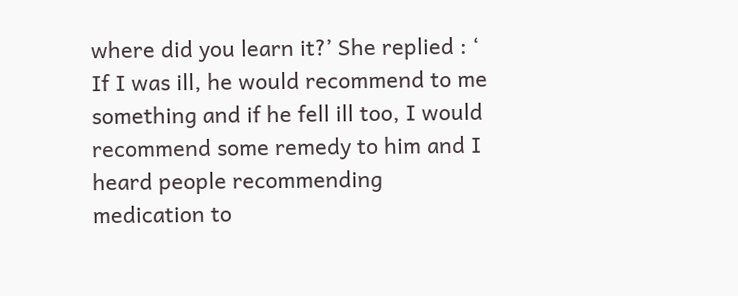where did you learn it?’ She replied : ‘ If I was ill, he would recommend to me something and if he fell ill too, I would recommend some remedy to him and I heard people recommending medication to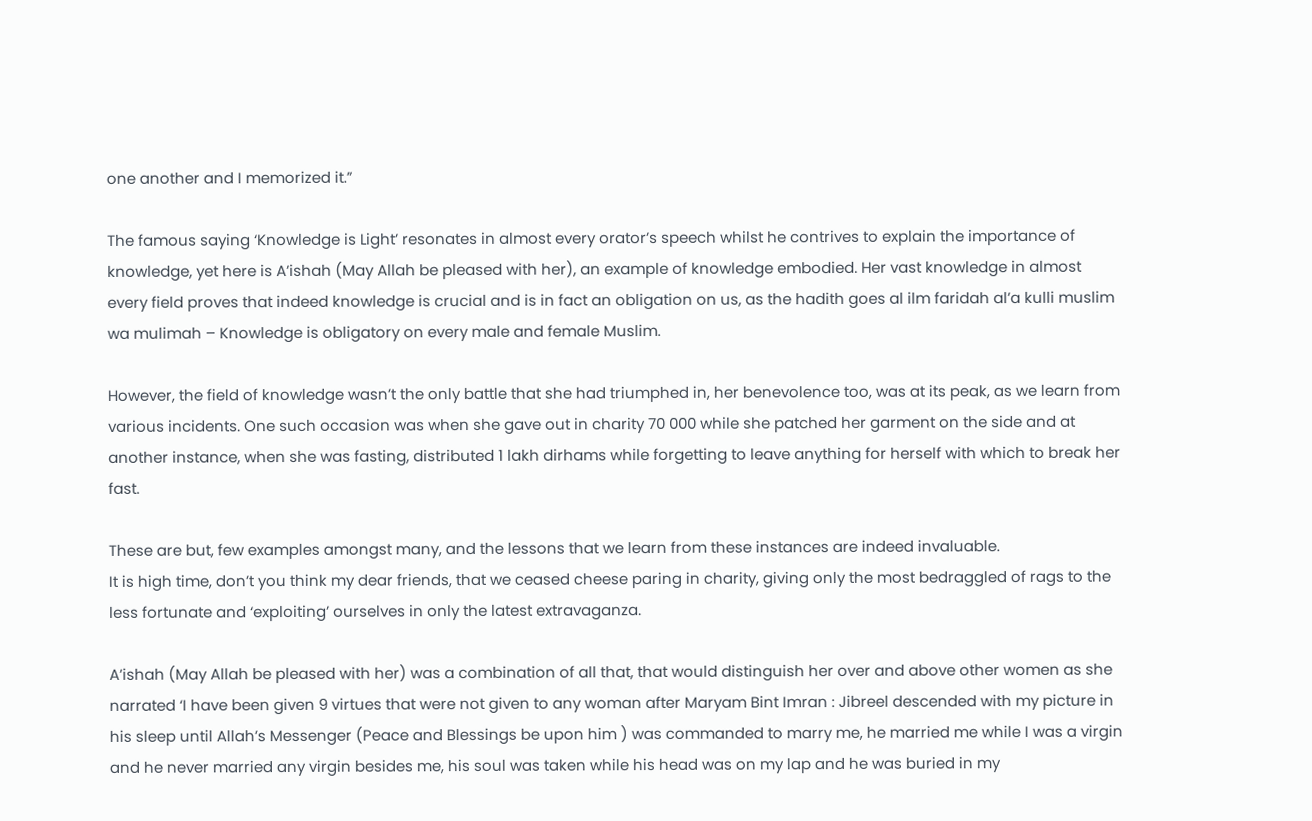one another and I memorized it.”

The famous saying ‘Knowledge is Light’ resonates in almost every orator’s speech whilst he contrives to explain the importance of knowledge, yet here is A’ishah (May Allah be pleased with her), an example of knowledge embodied. Her vast knowledge in almost every field proves that indeed knowledge is crucial and is in fact an obligation on us, as the hadith goes al ilm faridah al’a kulli muslim wa mulimah – Knowledge is obligatory on every male and female Muslim.

However, the field of knowledge wasn’t the only battle that she had triumphed in, her benevolence too, was at its peak, as we learn from various incidents. One such occasion was when she gave out in charity 70 000 while she patched her garment on the side and at another instance, when she was fasting, distributed 1 lakh dirhams while forgetting to leave anything for herself with which to break her fast.

These are but, few examples amongst many, and the lessons that we learn from these instances are indeed invaluable.
It is high time, don’t you think my dear friends, that we ceased cheese paring in charity, giving only the most bedraggled of rags to the less fortunate and ‘exploiting’ ourselves in only the latest extravaganza.

A’ishah (May Allah be pleased with her) was a combination of all that, that would distinguish her over and above other women as she narrated ‘I have been given 9 virtues that were not given to any woman after Maryam Bint Imran : Jibreel descended with my picture in his sleep until Allah’s Messenger (Peace and Blessings be upon him ) was commanded to marry me, he married me while I was a virgin and he never married any virgin besides me, his soul was taken while his head was on my lap and he was buried in my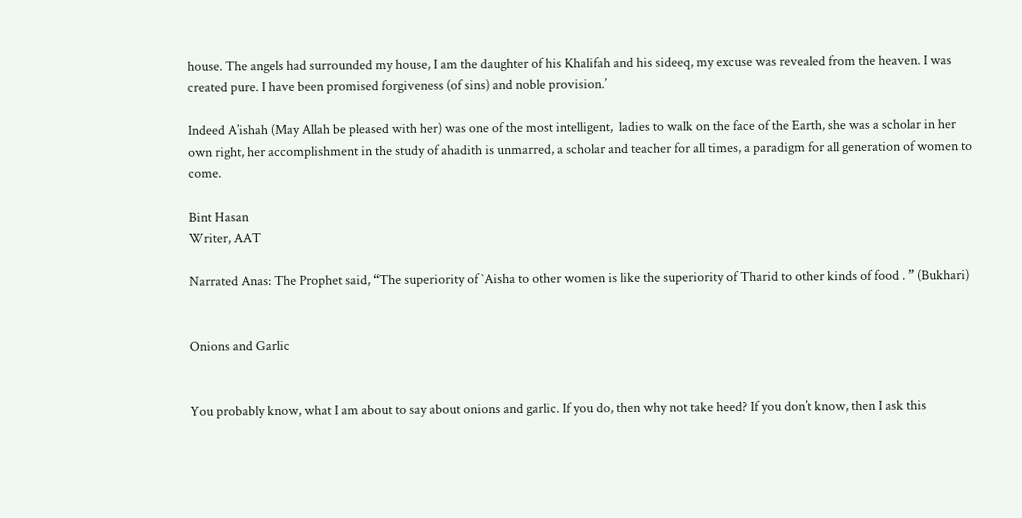house. The angels had surrounded my house, I am the daughter of his Khalifah and his sideeq, my excuse was revealed from the heaven. I was created pure. I have been promised forgiveness (of sins) and noble provision.’

Indeed A’ishah (May Allah be pleased with her) was one of the most intelligent,  ladies to walk on the face of the Earth, she was a scholar in her own right, her accomplishment in the study of ahadith is unmarred, a scholar and teacher for all times, a paradigm for all generation of women to come.

Bint Hasan
Writer, AAT

Narrated Anas: The Prophet said, “The superiority of `Aisha to other women is like the superiority of Tharid to other kinds of food . ” (Bukhari)


Onions and Garlic


You probably know, what I am about to say about onions and garlic. If you do, then why not take heed? If you don’t know, then I ask this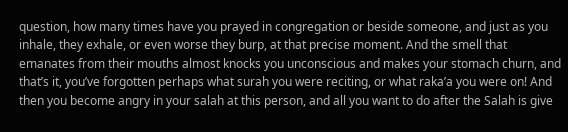question, how many times have you prayed in congregation or beside someone, and just as you inhale, they exhale, or even worse they burp, at that precise moment. And the smell that emanates from their mouths almost knocks you unconscious and makes your stomach churn, and that’s it, you’ve forgotten perhaps what surah you were reciting, or what raka’a you were on! And then you become angry in your salah at this person, and all you want to do after the Salah is give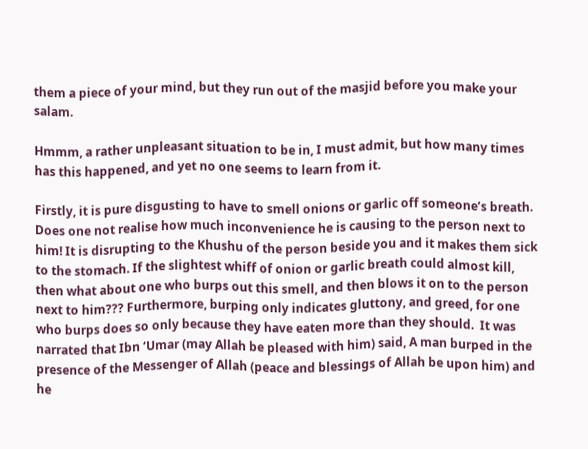them a piece of your mind, but they run out of the masjid before you make your salam.

Hmmm, a rather unpleasant situation to be in, I must admit, but how many times has this happened, and yet no one seems to learn from it.

Firstly, it is pure disgusting to have to smell onions or garlic off someone’s breath. Does one not realise how much inconvenience he is causing to the person next to him! It is disrupting to the Khushu of the person beside you and it makes them sick to the stomach. If the slightest whiff of onion or garlic breath could almost kill, then what about one who burps out this smell, and then blows it on to the person next to him??? Furthermore, burping only indicates gluttony, and greed, for one who burps does so only because they have eaten more than they should.  It was narrated that Ibn ‘Umar (may Allah be pleased with him) said, A man burped in the presence of the Messenger of Allah (peace and blessings of Allah be upon him) and he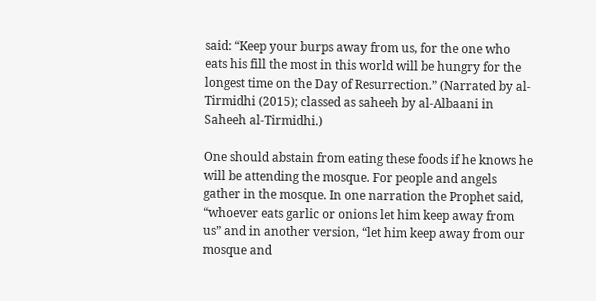said: “Keep your burps away from us, for the one who eats his fill the most in this world will be hungry for the longest time on the Day of Resurrection.” (Narrated by al-Tirmidhi (2015); classed as saheeh by al-Albaani in Saheeh al-Tirmidhi.)

One should abstain from eating these foods if he knows he will be attending the mosque. For people and angels gather in the mosque. In one narration the Prophet said, “whoever eats garlic or onions let him keep away from us” and in another version, “let him keep away from our mosque and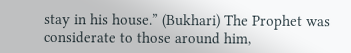stay in his house.” (Bukhari) The Prophet was considerate to those around him,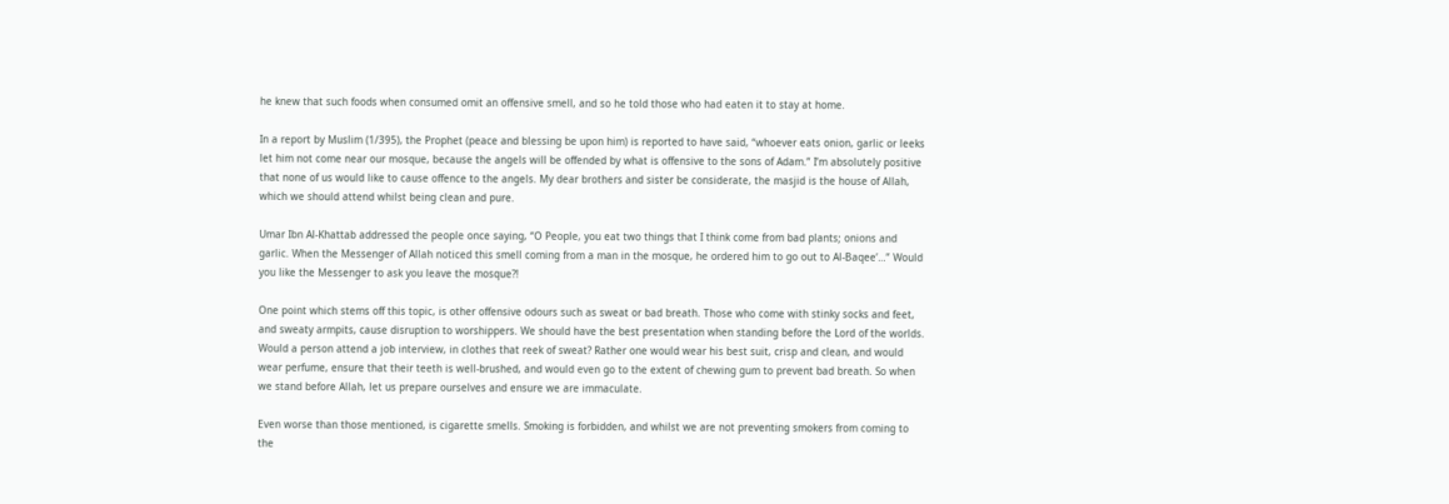he knew that such foods when consumed omit an offensive smell, and so he told those who had eaten it to stay at home.

In a report by Muslim (1/395), the Prophet (peace and blessing be upon him) is reported to have said, “whoever eats onion, garlic or leeks let him not come near our mosque, because the angels will be offended by what is offensive to the sons of Adam.” I’m absolutely positive that none of us would like to cause offence to the angels. My dear brothers and sister be considerate, the masjid is the house of Allah, which we should attend whilst being clean and pure.

Umar Ibn Al-Khattab addressed the people once saying, “O People, you eat two things that I think come from bad plants; onions and garlic. When the Messenger of Allah noticed this smell coming from a man in the mosque, he ordered him to go out to Al-Baqee’…” Would you like the Messenger to ask you leave the mosque?!

One point which stems off this topic, is other offensive odours such as sweat or bad breath. Those who come with stinky socks and feet, and sweaty armpits, cause disruption to worshippers. We should have the best presentation when standing before the Lord of the worlds. Would a person attend a job interview, in clothes that reek of sweat? Rather one would wear his best suit, crisp and clean, and would wear perfume, ensure that their teeth is well-brushed, and would even go to the extent of chewing gum to prevent bad breath. So when we stand before Allah, let us prepare ourselves and ensure we are immaculate.

Even worse than those mentioned, is cigarette smells. Smoking is forbidden, and whilst we are not preventing smokers from coming to the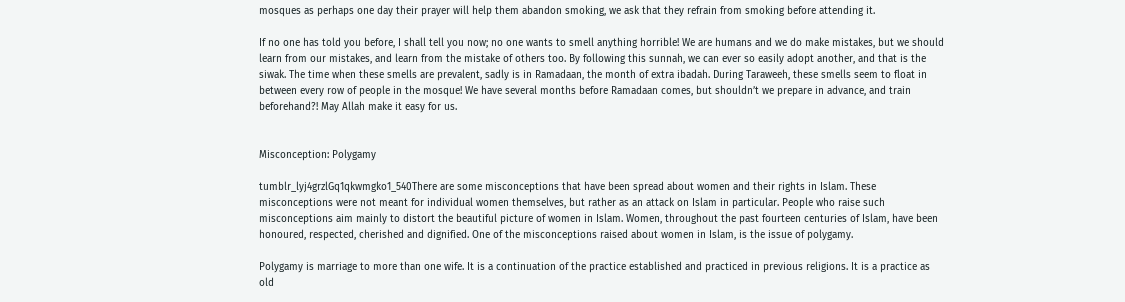mosques as perhaps one day their prayer will help them abandon smoking, we ask that they refrain from smoking before attending it.

If no one has told you before, I shall tell you now; no one wants to smell anything horrible! We are humans and we do make mistakes, but we should learn from our mistakes, and learn from the mistake of others too. By following this sunnah, we can ever so easily adopt another, and that is the siwak. The time when these smells are prevalent, sadly is in Ramadaan, the month of extra ibadah. During Taraweeh, these smells seem to float in between every row of people in the mosque! We have several months before Ramadaan comes, but shouldn’t we prepare in advance, and train beforehand?! May Allah make it easy for us.


Misconception: Polygamy

tumblr_lyj4grzlGq1qkwmgko1_540There are some misconceptions that have been spread about women and their rights in Islam. These misconceptions were not meant for individual women themselves, but rather as an attack on Islam in particular. People who raise such misconceptions aim mainly to distort the beautiful picture of women in Islam. Women, throughout the past fourteen centuries of Islam, have been honoured, respected, cherished and dignified. One of the misconceptions raised about women in Islam, is the issue of polygamy.

Polygamy is marriage to more than one wife. It is a continuation of the practice established and practiced in previous religions. It is a practice as old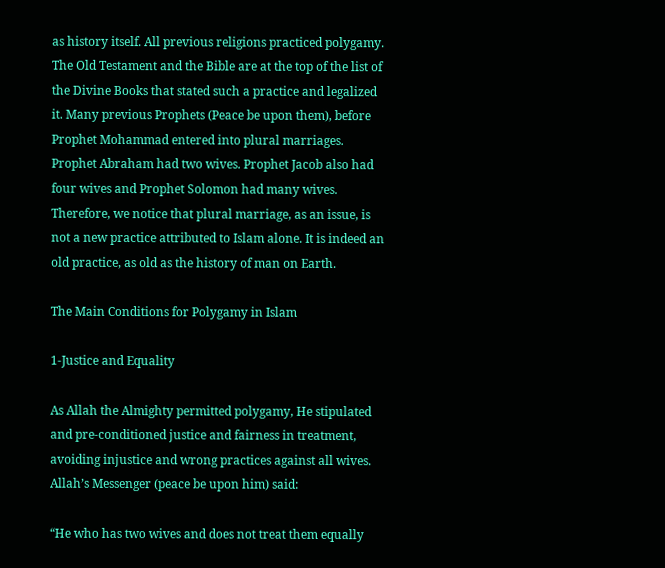as history itself. All previous religions practiced polygamy. The Old Testament and the Bible are at the top of the list of the Divine Books that stated such a practice and legalized it. Many previous Prophets (Peace be upon them), before Prophet Mohammad entered into plural marriages. Prophet Abraham had two wives. Prophet Jacob also had four wives and Prophet Solomon had many wives. Therefore, we notice that plural marriage, as an issue, is not a new practice attributed to Islam alone. It is indeed an old practice, as old as the history of man on Earth.

The Main Conditions for Polygamy in Islam

1-Justice and Equality

As Allah the Almighty permitted polygamy, He stipulated and pre-conditioned justice and fairness in treatment, avoiding injustice and wrong practices against all wives. Allah’s Messenger (peace be upon him) said:

“He who has two wives and does not treat them equally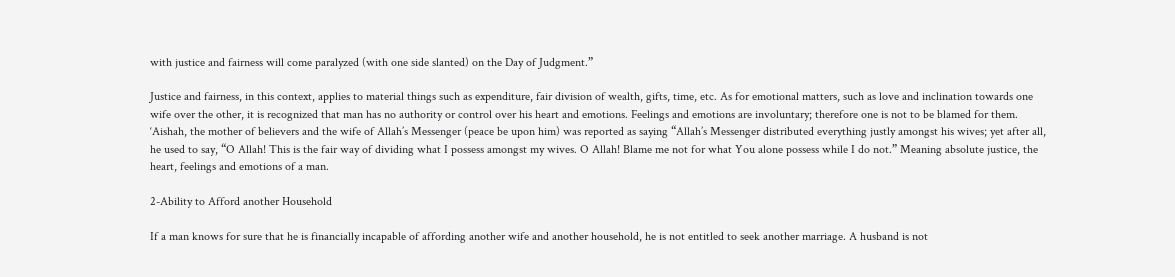with justice and fairness will come paralyzed (with one side slanted) on the Day of Judgment.”

Justice and fairness, in this context, applies to material things such as expenditure, fair division of wealth, gifts, time, etc. As for emotional matters, such as love and inclination towards one wife over the other, it is recognized that man has no authority or control over his heart and emotions. Feelings and emotions are involuntary; therefore one is not to be blamed for them. ‘Aishah, the mother of believers and the wife of Allah’s Messenger (peace be upon him) was reported as saying “Allah’s Messenger distributed everything justly amongst his wives; yet after all, he used to say, “O Allah! This is the fair way of dividing what I possess amongst my wives. O Allah! Blame me not for what You alone possess while I do not.” Meaning absolute justice, the heart, feelings and emotions of a man.

2-Ability to Afford another Household

If a man knows for sure that he is financially incapable of affording another wife and another household, he is not entitled to seek another marriage. A husband is not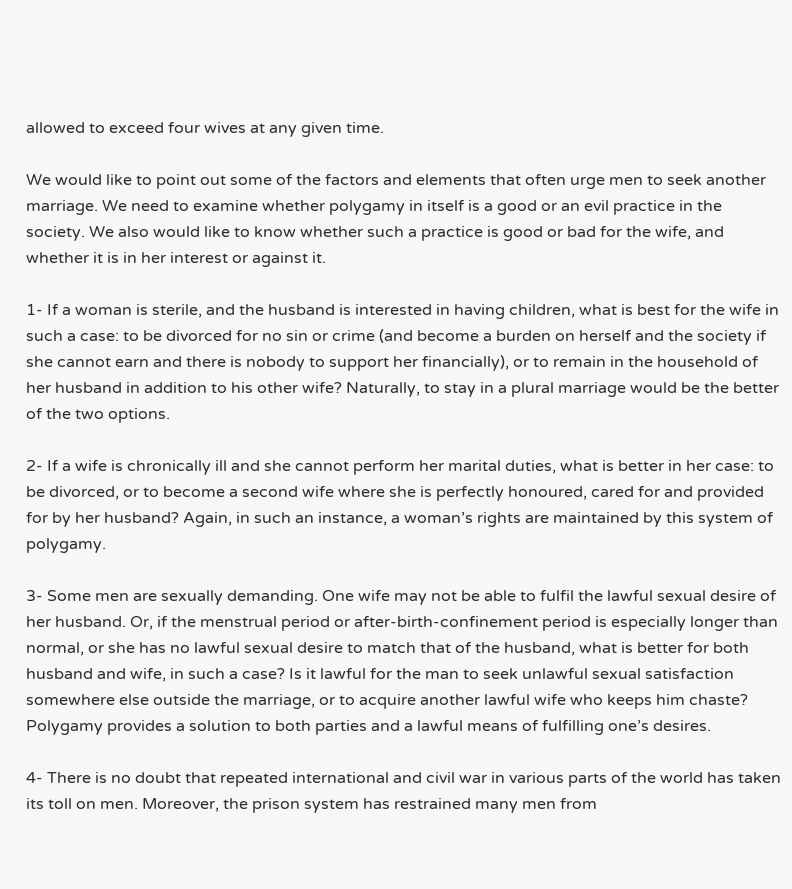allowed to exceed four wives at any given time.

We would like to point out some of the factors and elements that often urge men to seek another marriage. We need to examine whether polygamy in itself is a good or an evil practice in the society. We also would like to know whether such a practice is good or bad for the wife, and whether it is in her interest or against it.

1- If a woman is sterile, and the husband is interested in having children, what is best for the wife in such a case: to be divorced for no sin or crime (and become a burden on herself and the society if she cannot earn and there is nobody to support her financially), or to remain in the household of her husband in addition to his other wife? Naturally, to stay in a plural marriage would be the better of the two options.

2- If a wife is chronically ill and she cannot perform her marital duties, what is better in her case: to be divorced, or to become a second wife where she is perfectly honoured, cared for and provided for by her husband? Again, in such an instance, a woman’s rights are maintained by this system of polygamy.

3- Some men are sexually demanding. One wife may not be able to fulfil the lawful sexual desire of her husband. Or, if the menstrual period or after-birth-confinement period is especially longer than normal, or she has no lawful sexual desire to match that of the husband, what is better for both husband and wife, in such a case? Is it lawful for the man to seek unlawful sexual satisfaction somewhere else outside the marriage, or to acquire another lawful wife who keeps him chaste? Polygamy provides a solution to both parties and a lawful means of fulfilling one’s desires.

4- There is no doubt that repeated international and civil war in various parts of the world has taken its toll on men. Moreover, the prison system has restrained many men from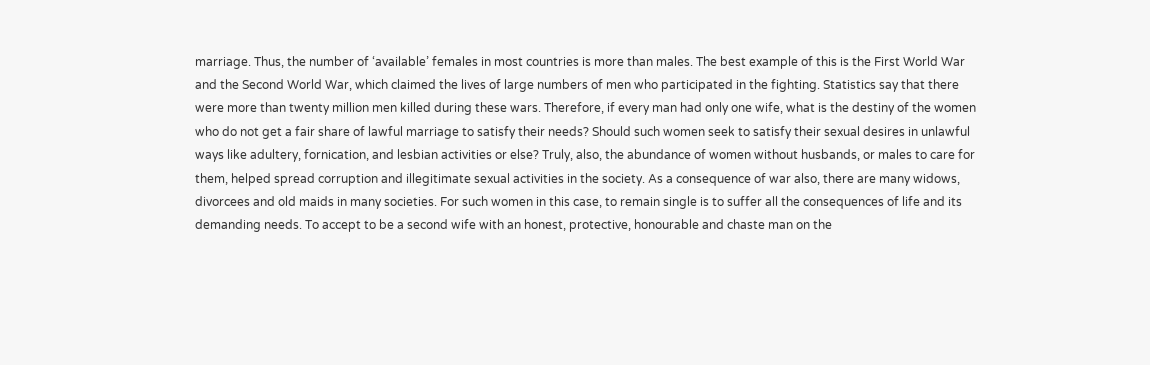marriage. Thus, the number of ‘available’ females in most countries is more than males. The best example of this is the First World War and the Second World War, which claimed the lives of large numbers of men who participated in the fighting. Statistics say that there were more than twenty million men killed during these wars. Therefore, if every man had only one wife, what is the destiny of the women who do not get a fair share of lawful marriage to satisfy their needs? Should such women seek to satisfy their sexual desires in unlawful ways like adultery, fornication, and lesbian activities or else? Truly, also, the abundance of women without husbands, or males to care for them, helped spread corruption and illegitimate sexual activities in the society. As a consequence of war also, there are many widows, divorcees and old maids in many societies. For such women in this case, to remain single is to suffer all the consequences of life and its demanding needs. To accept to be a second wife with an honest, protective, honourable and chaste man on the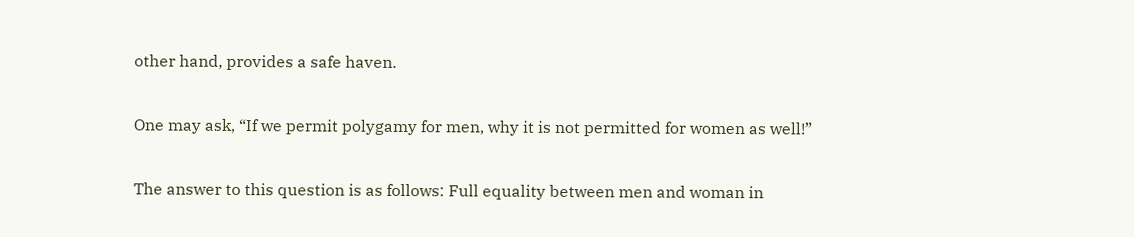other hand, provides a safe haven.

One may ask, “If we permit polygamy for men, why it is not permitted for women as well!”

The answer to this question is as follows: Full equality between men and woman in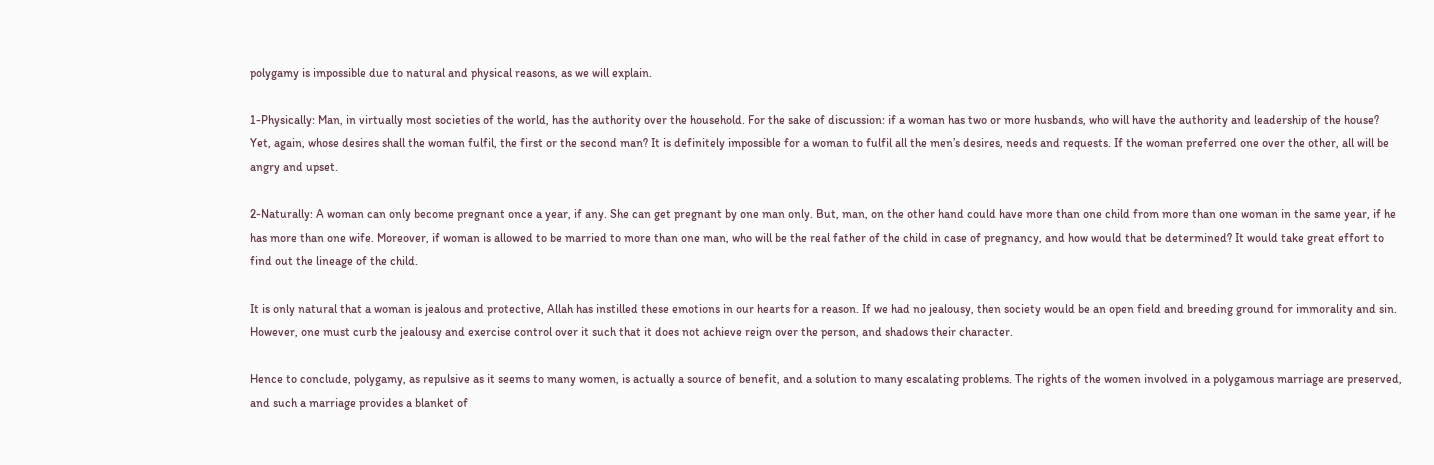polygamy is impossible due to natural and physical reasons, as we will explain.

1-Physically: Man, in virtually most societies of the world, has the authority over the household. For the sake of discussion: if a woman has two or more husbands, who will have the authority and leadership of the house? Yet, again, whose desires shall the woman fulfil, the first or the second man? It is definitely impossible for a woman to fulfil all the men’s desires, needs and requests. If the woman preferred one over the other, all will be angry and upset.

2-Naturally: A woman can only become pregnant once a year, if any. She can get pregnant by one man only. But, man, on the other hand could have more than one child from more than one woman in the same year, if he has more than one wife. Moreover, if woman is allowed to be married to more than one man, who will be the real father of the child in case of pregnancy, and how would that be determined? It would take great effort to find out the lineage of the child.

It is only natural that a woman is jealous and protective, Allah has instilled these emotions in our hearts for a reason. If we had no jealousy, then society would be an open field and breeding ground for immorality and sin. However, one must curb the jealousy and exercise control over it such that it does not achieve reign over the person, and shadows their character.

Hence to conclude, polygamy, as repulsive as it seems to many women, is actually a source of benefit, and a solution to many escalating problems. The rights of the women involved in a polygamous marriage are preserved, and such a marriage provides a blanket of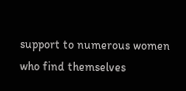support to numerous women who find themselves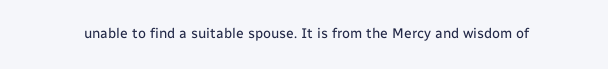unable to find a suitable spouse. It is from the Mercy and wisdom of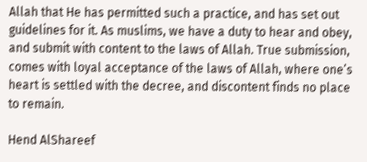Allah that He has permitted such a practice, and has set out guidelines for it. As muslims, we have a duty to hear and obey, and submit with content to the laws of Allah. True submission, comes with loyal acceptance of the laws of Allah, where one’s heart is settled with the decree, and discontent finds no place to remain.

Hend AlShareef